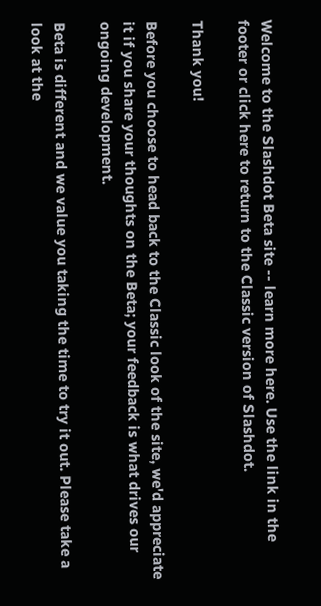Welcome to the Slashdot Beta site -- learn more here. Use the link in the footer or click here to return to the Classic version of Slashdot.

Thank you!

Before you choose to head back to the Classic look of the site, we'd appreciate it if you share your thoughts on the Beta; your feedback is what drives our ongoing development.

Beta is different and we value you taking the time to try it out. Please take a look at the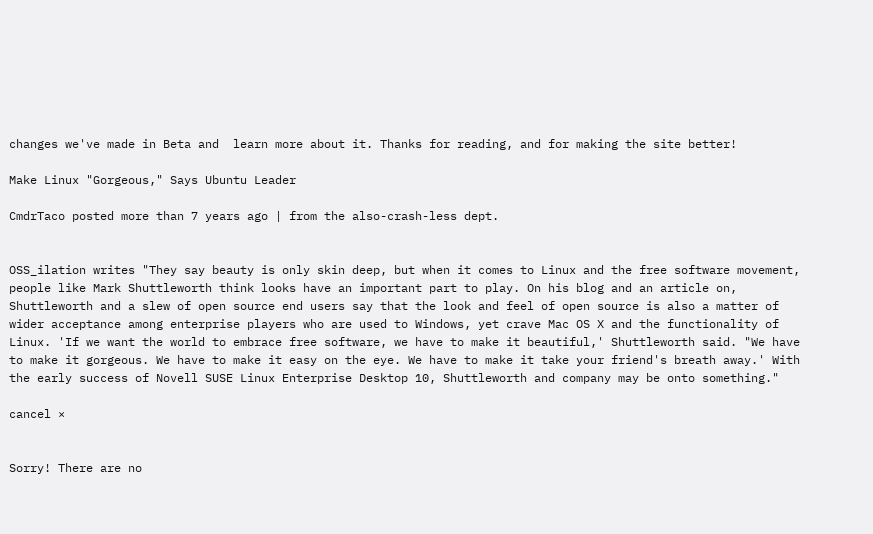changes we've made in Beta and  learn more about it. Thanks for reading, and for making the site better!

Make Linux "Gorgeous," Says Ubuntu Leader

CmdrTaco posted more than 7 years ago | from the also-crash-less dept.


OSS_ilation writes "They say beauty is only skin deep, but when it comes to Linux and the free software movement, people like Mark Shuttleworth think looks have an important part to play. On his blog and an article on, Shuttleworth and a slew of open source end users say that the look and feel of open source is also a matter of wider acceptance among enterprise players who are used to Windows, yet crave Mac OS X and the functionality of Linux. 'If we want the world to embrace free software, we have to make it beautiful,' Shuttleworth said. "We have to make it gorgeous. We have to make it easy on the eye. We have to make it take your friend's breath away.' With the early success of Novell SUSE Linux Enterprise Desktop 10, Shuttleworth and company may be onto something."

cancel ×


Sorry! There are no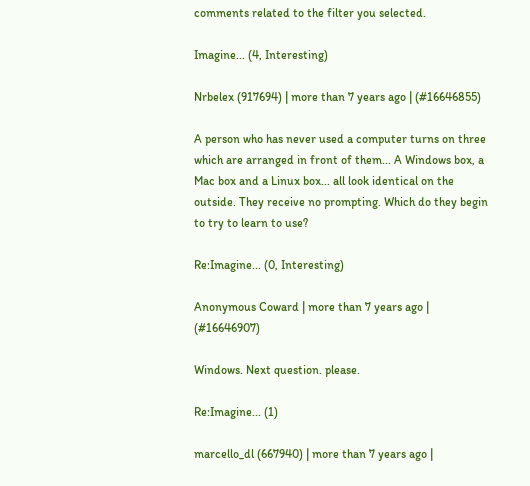comments related to the filter you selected.

Imagine... (4, Interesting)

Nrbelex (917694) | more than 7 years ago | (#16646855)

A person who has never used a computer turns on three which are arranged in front of them... A Windows box, a Mac box and a Linux box... all look identical on the outside. They receive no prompting. Which do they begin to try to learn to use?

Re:Imagine... (0, Interesting)

Anonymous Coward | more than 7 years ago | (#16646907)

Windows. Next question. please.

Re:Imagine... (1)

marcello_dl (667940) | more than 7 years ago |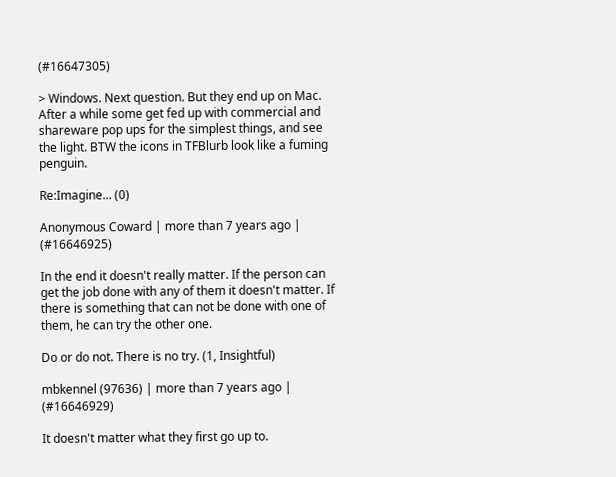(#16647305)

> Windows. Next question. But they end up on Mac. After a while some get fed up with commercial and shareware pop ups for the simplest things, and see the light. BTW the icons in TFBlurb look like a fuming penguin.

Re:Imagine... (0)

Anonymous Coward | more than 7 years ago | (#16646925)

In the end it doesn't really matter. If the person can get the job done with any of them it doesn't matter. If there is something that can not be done with one of them, he can try the other one.

Do or do not. There is no try. (1, Insightful)

mbkennel (97636) | more than 7 years ago | (#16646929)

It doesn't matter what they first go up to.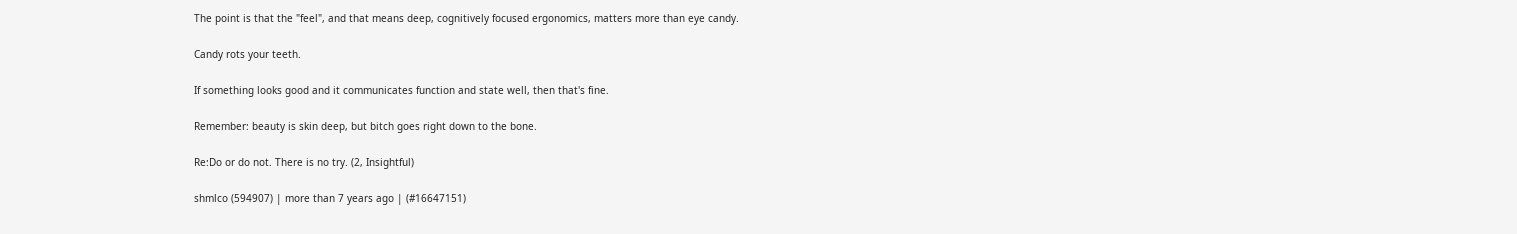The point is that the "feel", and that means deep, cognitively focused ergonomics, matters more than eye candy.

Candy rots your teeth.

If something looks good and it communicates function and state well, then that's fine.

Remember: beauty is skin deep, but bitch goes right down to the bone.

Re:Do or do not. There is no try. (2, Insightful)

shmlco (594907) | more than 7 years ago | (#16647151)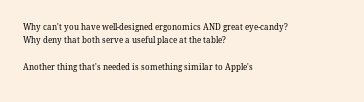Why can't you have well-designed ergonomics AND great eye-candy? Why deny that both serve a useful place at the table?

Another thing that's needed is something similar to Apple's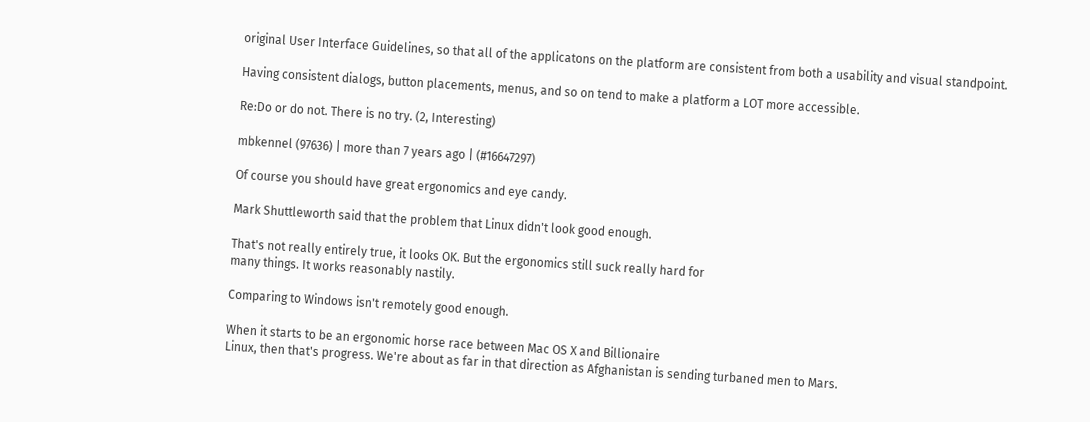original User Interface Guidelines, so that all of the applicatons on the platform are consistent from both a usability and visual standpoint.

Having consistent dialogs, button placements, menus, and so on tend to make a platform a LOT more accessible.

Re:Do or do not. There is no try. (2, Interesting)

mbkennel (97636) | more than 7 years ago | (#16647297)

Of course you should have great ergonomics and eye candy.

Mark Shuttleworth said that the problem that Linux didn't look good enough.

That's not really entirely true, it looks OK. But the ergonomics still suck really hard for
many things. It works reasonably nastily.

Comparing to Windows isn't remotely good enough.

When it starts to be an ergonomic horse race between Mac OS X and Billionaire
Linux, then that's progress. We're about as far in that direction as Afghanistan is sending turbaned men to Mars.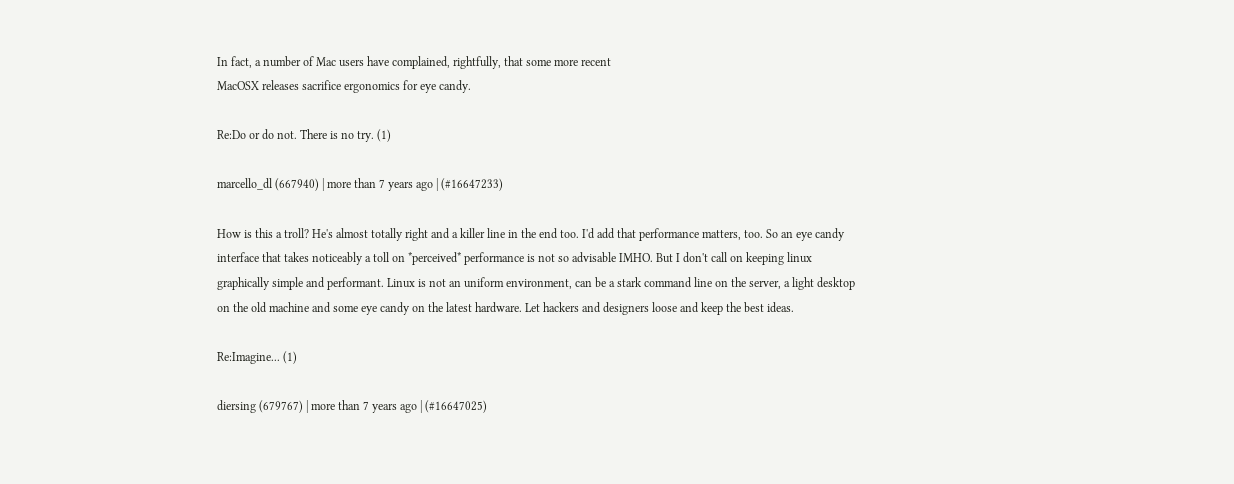In fact, a number of Mac users have complained, rightfully, that some more recent
MacOSX releases sacrifice ergonomics for eye candy.

Re:Do or do not. There is no try. (1)

marcello_dl (667940) | more than 7 years ago | (#16647233)

How is this a troll? He's almost totally right and a killer line in the end too. I'd add that performance matters, too. So an eye candy interface that takes noticeably a toll on *perceived* performance is not so advisable IMHO. But I don't call on keeping linux graphically simple and performant. Linux is not an uniform environment, can be a stark command line on the server, a light desktop on the old machine and some eye candy on the latest hardware. Let hackers and designers loose and keep the best ideas.

Re:Imagine... (1)

diersing (679767) | more than 7 years ago | (#16647025)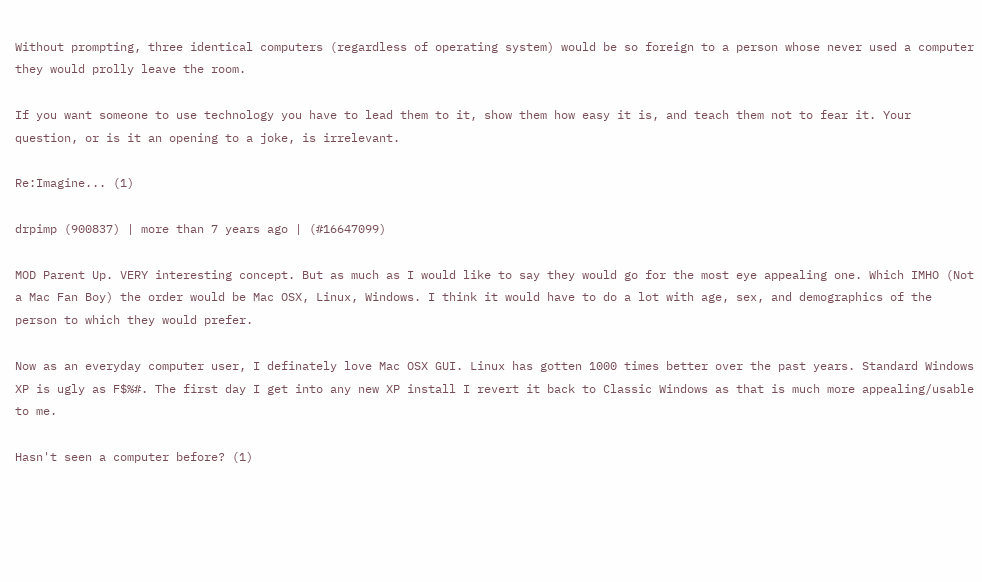Without prompting, three identical computers (regardless of operating system) would be so foreign to a person whose never used a computer they would prolly leave the room.

If you want someone to use technology you have to lead them to it, show them how easy it is, and teach them not to fear it. Your question, or is it an opening to a joke, is irrelevant.

Re:Imagine... (1)

drpimp (900837) | more than 7 years ago | (#16647099)

MOD Parent Up. VERY interesting concept. But as much as I would like to say they would go for the most eye appealing one. Which IMHO (Not a Mac Fan Boy) the order would be Mac OSX, Linux, Windows. I think it would have to do a lot with age, sex, and demographics of the person to which they would prefer.

Now as an everyday computer user, I definately love Mac OSX GUI. Linux has gotten 1000 times better over the past years. Standard Windows XP is ugly as F$%#. The first day I get into any new XP install I revert it back to Classic Windows as that is much more appealing/usable to me.

Hasn't seen a computer before? (1)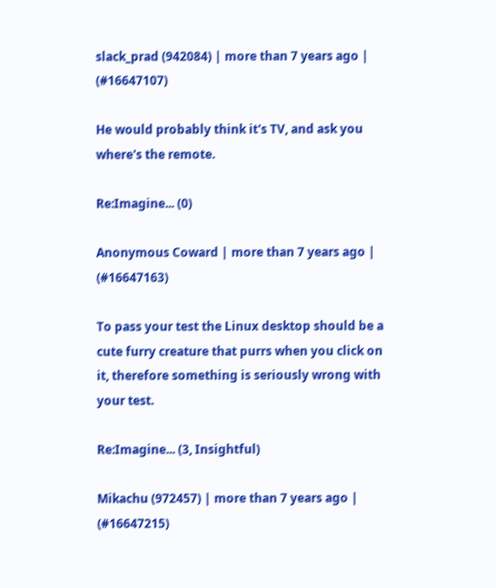slack_prad (942084) | more than 7 years ago | (#16647107)

He would probably think it's TV, and ask you where's the remote.

Re:Imagine... (0)

Anonymous Coward | more than 7 years ago | (#16647163)

To pass your test the Linux desktop should be a cute furry creature that purrs when you click on it, therefore something is seriously wrong with your test.

Re:Imagine... (3, Insightful)

Mikachu (972457) | more than 7 years ago | (#16647215)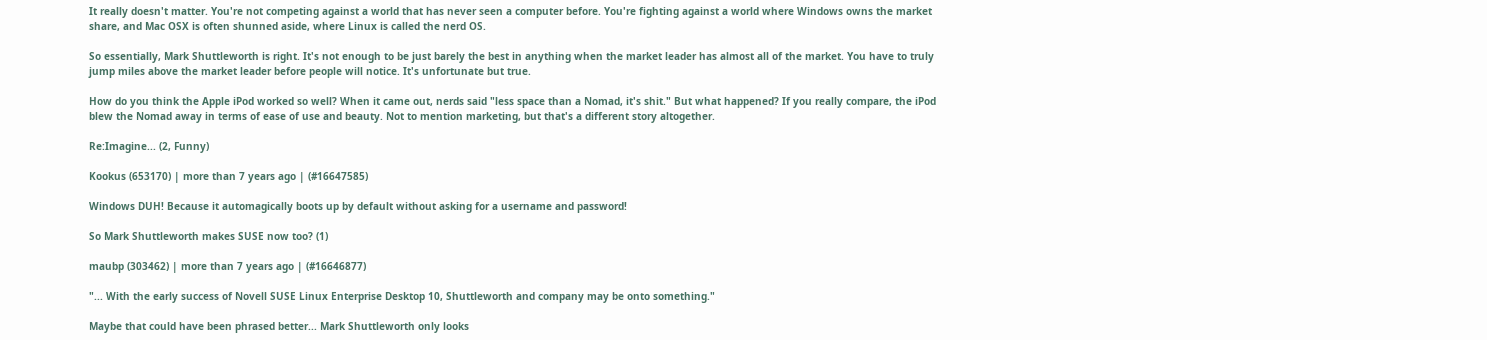It really doesn't matter. You're not competing against a world that has never seen a computer before. You're fighting against a world where Windows owns the market share, and Mac OSX is often shunned aside, where Linux is called the nerd OS.

So essentially, Mark Shuttleworth is right. It's not enough to be just barely the best in anything when the market leader has almost all of the market. You have to truly jump miles above the market leader before people will notice. It's unfortunate but true.

How do you think the Apple iPod worked so well? When it came out, nerds said "less space than a Nomad, it's shit." But what happened? If you really compare, the iPod blew the Nomad away in terms of ease of use and beauty. Not to mention marketing, but that's a different story altogether.

Re:Imagine... (2, Funny)

Kookus (653170) | more than 7 years ago | (#16647585)

Windows DUH! Because it automagically boots up by default without asking for a username and password!

So Mark Shuttleworth makes SUSE now too? (1)

maubp (303462) | more than 7 years ago | (#16646877)

"... With the early success of Novell SUSE Linux Enterprise Desktop 10, Shuttleworth and company may be onto something."

Maybe that could have been phrased better... Mark Shuttleworth only looks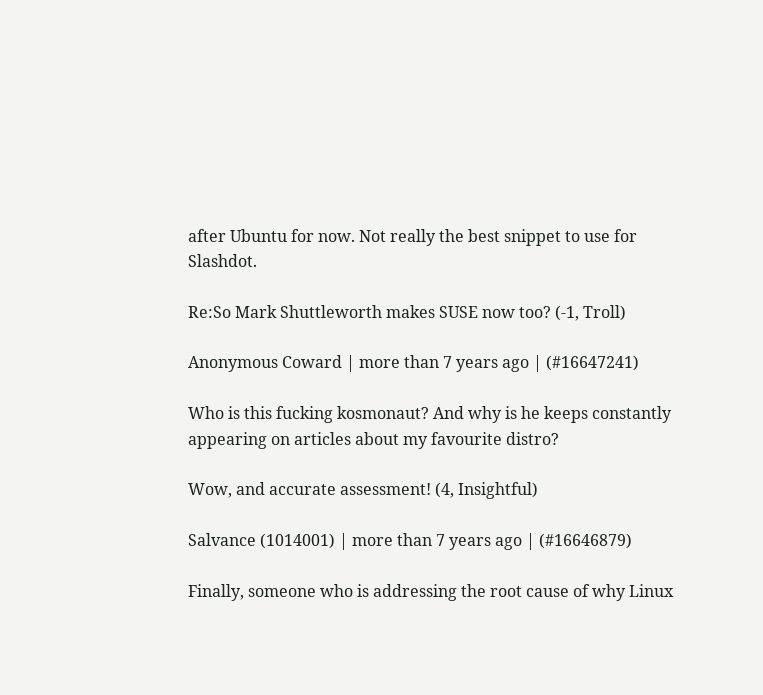after Ubuntu for now. Not really the best snippet to use for Slashdot.

Re:So Mark Shuttleworth makes SUSE now too? (-1, Troll)

Anonymous Coward | more than 7 years ago | (#16647241)

Who is this fucking kosmonaut? And why is he keeps constantly appearing on articles about my favourite distro?

Wow, and accurate assessment! (4, Insightful)

Salvance (1014001) | more than 7 years ago | (#16646879)

Finally, someone who is addressing the root cause of why Linux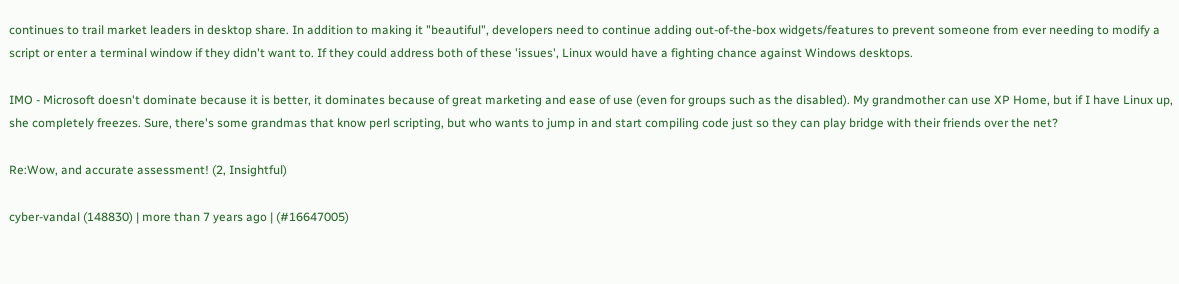continues to trail market leaders in desktop share. In addition to making it "beautiful", developers need to continue adding out-of-the-box widgets/features to prevent someone from ever needing to modify a script or enter a terminal window if they didn't want to. If they could address both of these 'issues', Linux would have a fighting chance against Windows desktops.

IMO - Microsoft doesn't dominate because it is better, it dominates because of great marketing and ease of use (even for groups such as the disabled). My grandmother can use XP Home, but if I have Linux up, she completely freezes. Sure, there's some grandmas that know perl scripting, but who wants to jump in and start compiling code just so they can play bridge with their friends over the net?

Re:Wow, and accurate assessment! (2, Insightful)

cyber-vandal (148830) | more than 7 years ago | (#16647005)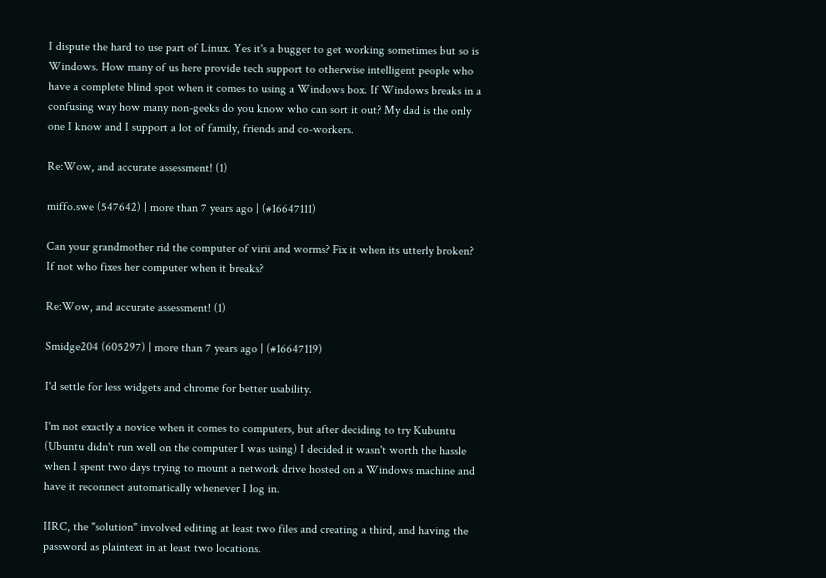I dispute the hard to use part of Linux. Yes it's a bugger to get working sometimes but so is Windows. How many of us here provide tech support to otherwise intelligent people who have a complete blind spot when it comes to using a Windows box. If Windows breaks in a confusing way how many non-geeks do you know who can sort it out? My dad is the only one I know and I support a lot of family, friends and co-workers.

Re:Wow, and accurate assessment! (1)

miffo.swe (547642) | more than 7 years ago | (#16647111)

Can your grandmother rid the computer of virii and worms? Fix it when its utterly broken? If not who fixes her computer when it breaks?

Re:Wow, and accurate assessment! (1)

Smidge204 (605297) | more than 7 years ago | (#16647119)

I'd settle for less widgets and chrome for better usability.

I'm not exactly a novice when it comes to computers, but after deciding to try Kubuntu (Ubuntu didn't run well on the computer I was using) I decided it wasn't worth the hassle when I spent two days trying to mount a network drive hosted on a Windows machine and have it reconnect automatically whenever I log in.

IIRC, the "solution" involved editing at least two files and creating a third, and having the password as plaintext in at least two locations.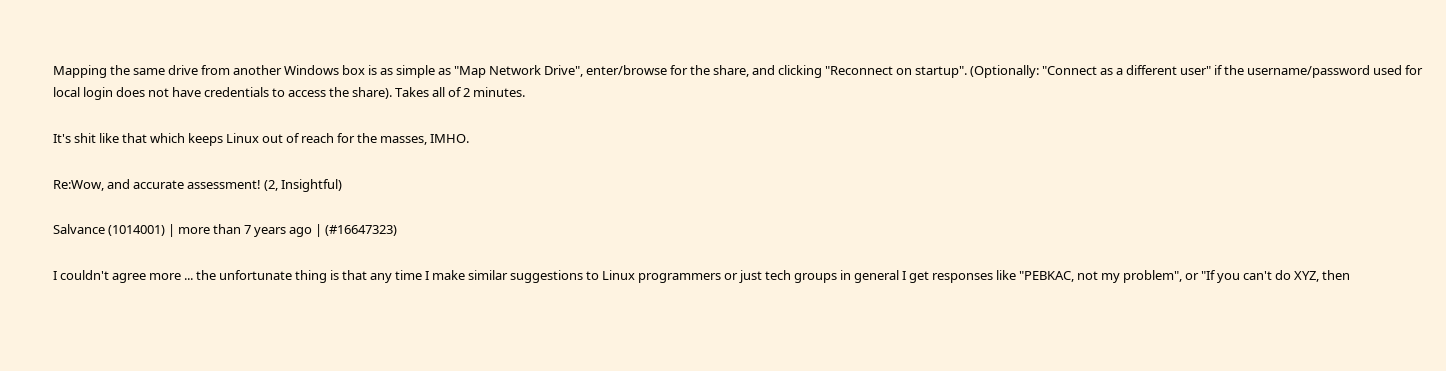Mapping the same drive from another Windows box is as simple as "Map Network Drive", enter/browse for the share, and clicking "Reconnect on startup". (Optionally: "Connect as a different user" if the username/password used for local login does not have credentials to access the share). Takes all of 2 minutes.

It's shit like that which keeps Linux out of reach for the masses, IMHO.

Re:Wow, and accurate assessment! (2, Insightful)

Salvance (1014001) | more than 7 years ago | (#16647323)

I couldn't agree more ... the unfortunate thing is that any time I make similar suggestions to Linux programmers or just tech groups in general I get responses like "PEBKAC, not my problem", or "If you can't do XYZ, then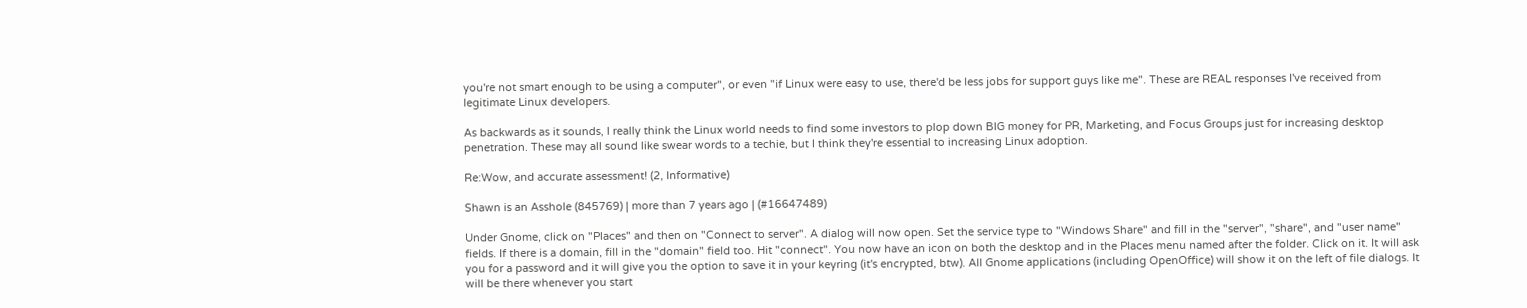you're not smart enough to be using a computer", or even "if Linux were easy to use, there'd be less jobs for support guys like me". These are REAL responses I've received from legitimate Linux developers.

As backwards as it sounds, I really think the Linux world needs to find some investors to plop down BIG money for PR, Marketing, and Focus Groups just for increasing desktop penetration. These may all sound like swear words to a techie, but I think they're essential to increasing Linux adoption.

Re:Wow, and accurate assessment! (2, Informative)

Shawn is an Asshole (845769) | more than 7 years ago | (#16647489)

Under Gnome, click on "Places" and then on "Connect to server". A dialog will now open. Set the service type to "Windows Share" and fill in the "server", "share", and "user name" fields. If there is a domain, fill in the "domain" field too. Hit "connect". You now have an icon on both the desktop and in the Places menu named after the folder. Click on it. It will ask you for a password and it will give you the option to save it in your keyring (it's encrypted, btw). All Gnome applications (including OpenOffice) will show it on the left of file dialogs. It will be there whenever you start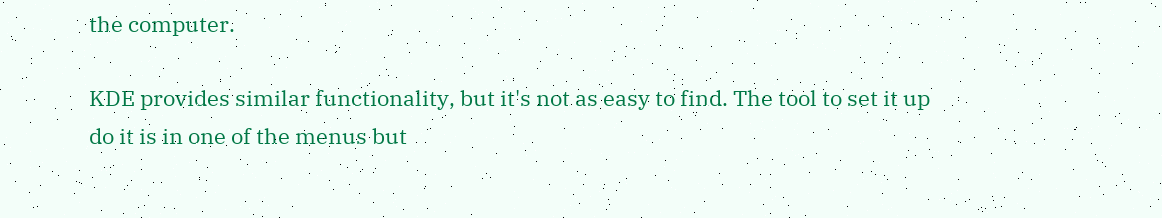the computer.

KDE provides similar functionality, but it's not as easy to find. The tool to set it up do it is in one of the menus but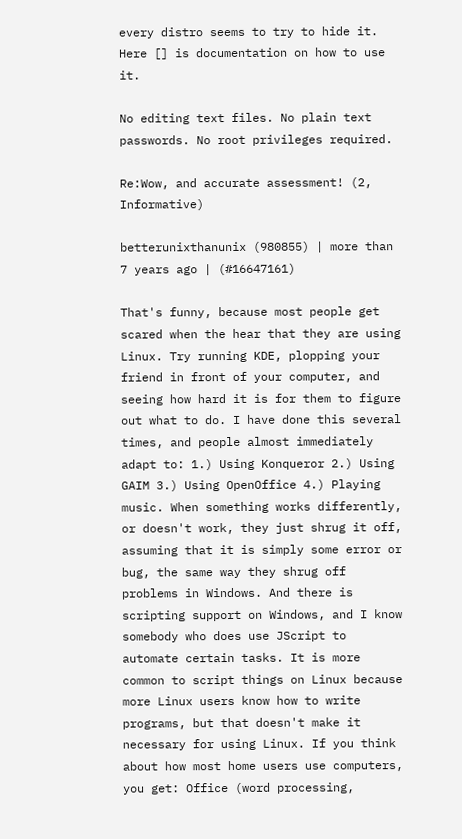every distro seems to try to hide it. Here [] is documentation on how to use it.

No editing text files. No plain text passwords. No root privileges required.

Re:Wow, and accurate assessment! (2, Informative)

betterunixthanunix (980855) | more than 7 years ago | (#16647161)

That's funny, because most people get scared when the hear that they are using Linux. Try running KDE, plopping your friend in front of your computer, and seeing how hard it is for them to figure out what to do. I have done this several times, and people almost immediately adapt to: 1.) Using Konqueror 2.) Using GAIM 3.) Using OpenOffice 4.) Playing music. When something works differently, or doesn't work, they just shrug it off, assuming that it is simply some error or bug, the same way they shrug off problems in Windows. And there is scripting support on Windows, and I know somebody who does use JScript to automate certain tasks. It is more common to script things on Linux because more Linux users know how to write programs, but that doesn't make it necessary for using Linux. If you think about how most home users use computers, you get: Office (word processing,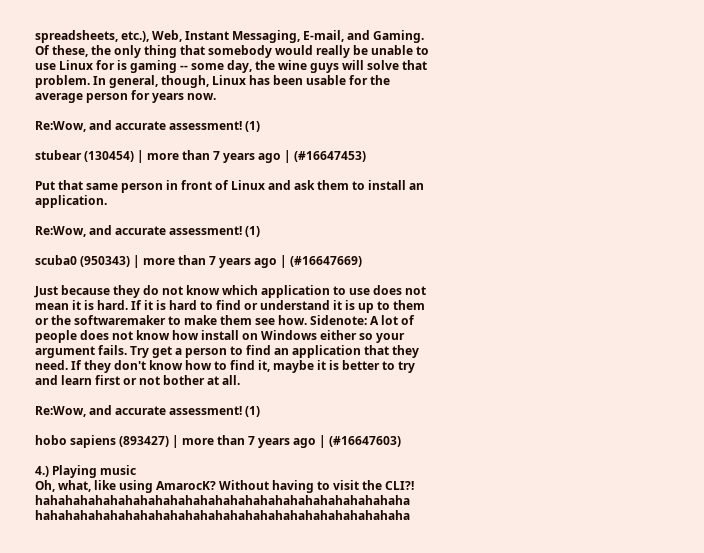spreadsheets, etc.), Web, Instant Messaging, E-mail, and Gaming. Of these, the only thing that somebody would really be unable to use Linux for is gaming -- some day, the wine guys will solve that problem. In general, though, Linux has been usable for the average person for years now.

Re:Wow, and accurate assessment! (1)

stubear (130454) | more than 7 years ago | (#16647453)

Put that same person in front of Linux and ask them to install an application.

Re:Wow, and accurate assessment! (1)

scuba0 (950343) | more than 7 years ago | (#16647669)

Just because they do not know which application to use does not mean it is hard. If it is hard to find or understand it is up to them or the softwaremaker to make them see how. Sidenote: A lot of people does not know how install on Windows either so your argument fails. Try get a person to find an application that they need. If they don't know how to find it, maybe it is better to try and learn first or not bother at all.

Re:Wow, and accurate assessment! (1)

hobo sapiens (893427) | more than 7 years ago | (#16647603)

4.) Playing music
Oh, what, like using AmarocK? Without having to visit the CLI?! hahahahahahahahahahahahahahahahahahahahahahahahaha hahahahahahahahahahahahahahahahahahahahahahahahaha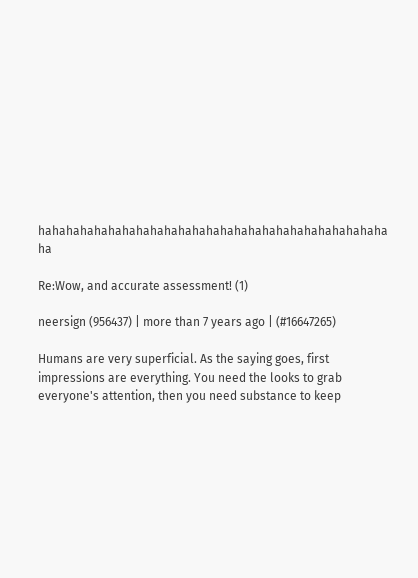hahahahahahahahahahahahahahahahahahahahahahahahaha ha

Re:Wow, and accurate assessment! (1)

neersign (956437) | more than 7 years ago | (#16647265)

Humans are very superficial. As the saying goes, first impressions are everything. You need the looks to grab everyone's attention, then you need substance to keep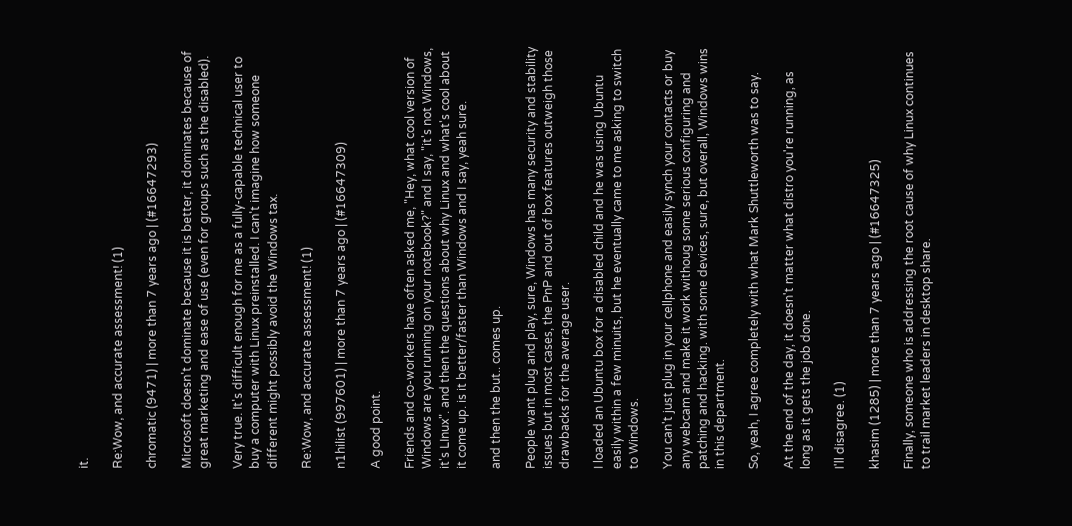it.

Re:Wow, and accurate assessment! (1)

chromatic (9471) | more than 7 years ago | (#16647293)

Microsoft doesn't dominate because it is better, it dominates because of great marketing and ease of use (even for groups such as the disabled).

Very true. It's difficult enough for me as a fully-capable technical user to buy a computer with Linux preinstalled. I can't imagine how someone different might possibly avoid the Windows tax.

Re:Wow, and accurate assessment! (1)

n1hilist (997601) | more than 7 years ago | (#16647309)

A good point.

Friends and co-workers have often asked me, "Hey, what cool version of Windows are you running on your notebook?" and I say, "it's not Windows, it's LInux". and then the questions about why Linux and what's cool about it come up. is it better/faster than Windows and I say, yeah sure.

and then the but.. comes up.

People want plug and play, sure, Windows has many security and stability issues but in most cases, the PnP and out of box features outweigh those drawbacks for the average user.

I loaded an Ubuntu box for a disabled child and he was using Ubuntu easily within a few minuits, but he eventually came to me asking to switch to Windows.

You can't just plug in your cellphone and easily synch your contacts or buy any webcam and make it work withoug some serious configuring and patching and hacking. with some devices, sure, but overall, Windows wins in this department.

So, yeah, I agree completely with what Mark Shuttleworth was to say.

At the end of the day, it doesn't matter what distro you're running, as long as it gets the job done.

I'll disagree. (1)

khasim (1285) | more than 7 years ago | (#16647325)

Finally, someone who is addressing the root cause of why Linux continues to trail market leaders in desktop share.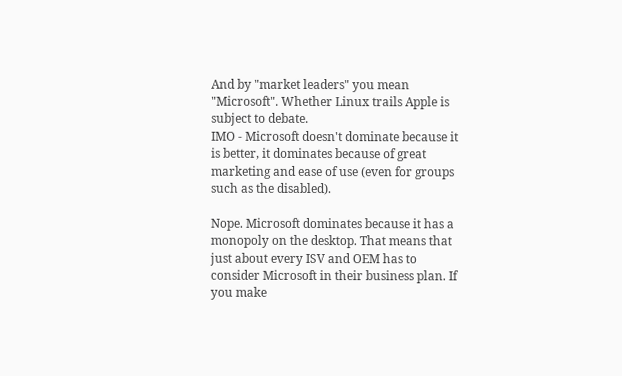And by "market leaders" you mean "Microsoft". Whether Linux trails Apple is subject to debate.
IMO - Microsoft doesn't dominate because it is better, it dominates because of great marketing and ease of use (even for groups such as the disabled).

Nope. Microsoft dominates because it has a monopoly on the desktop. That means that just about every ISV and OEM has to consider Microsoft in their business plan. If you make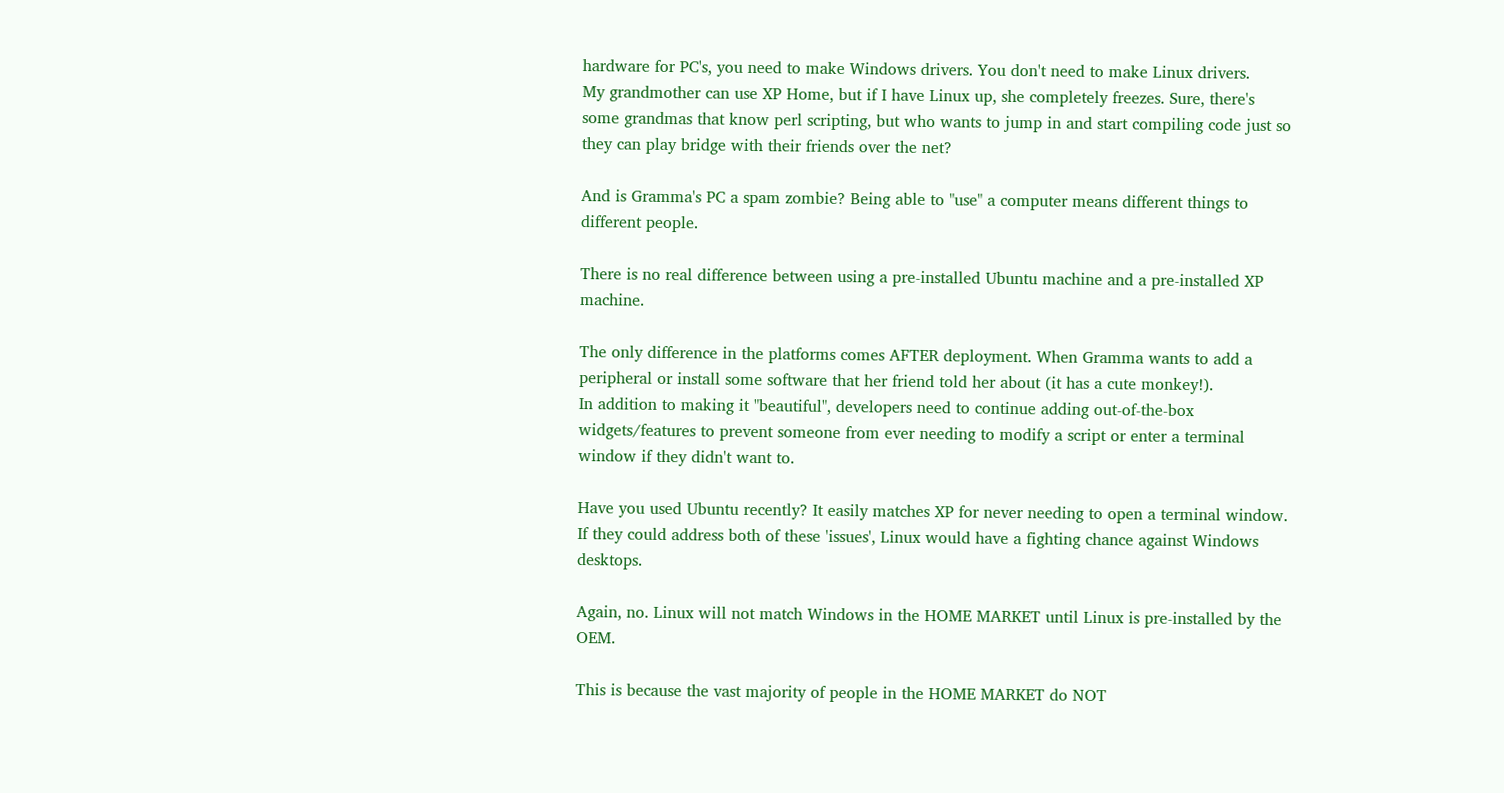hardware for PC's, you need to make Windows drivers. You don't need to make Linux drivers.
My grandmother can use XP Home, but if I have Linux up, she completely freezes. Sure, there's some grandmas that know perl scripting, but who wants to jump in and start compiling code just so they can play bridge with their friends over the net?

And is Gramma's PC a spam zombie? Being able to "use" a computer means different things to different people.

There is no real difference between using a pre-installed Ubuntu machine and a pre-installed XP machine.

The only difference in the platforms comes AFTER deployment. When Gramma wants to add a peripheral or install some software that her friend told her about (it has a cute monkey!).
In addition to making it "beautiful", developers need to continue adding out-of-the-box widgets/features to prevent someone from ever needing to modify a script or enter a terminal window if they didn't want to.

Have you used Ubuntu recently? It easily matches XP for never needing to open a terminal window.
If they could address both of these 'issues', Linux would have a fighting chance against Windows desktops.

Again, no. Linux will not match Windows in the HOME MARKET until Linux is pre-installed by the OEM.

This is because the vast majority of people in the HOME MARKET do NOT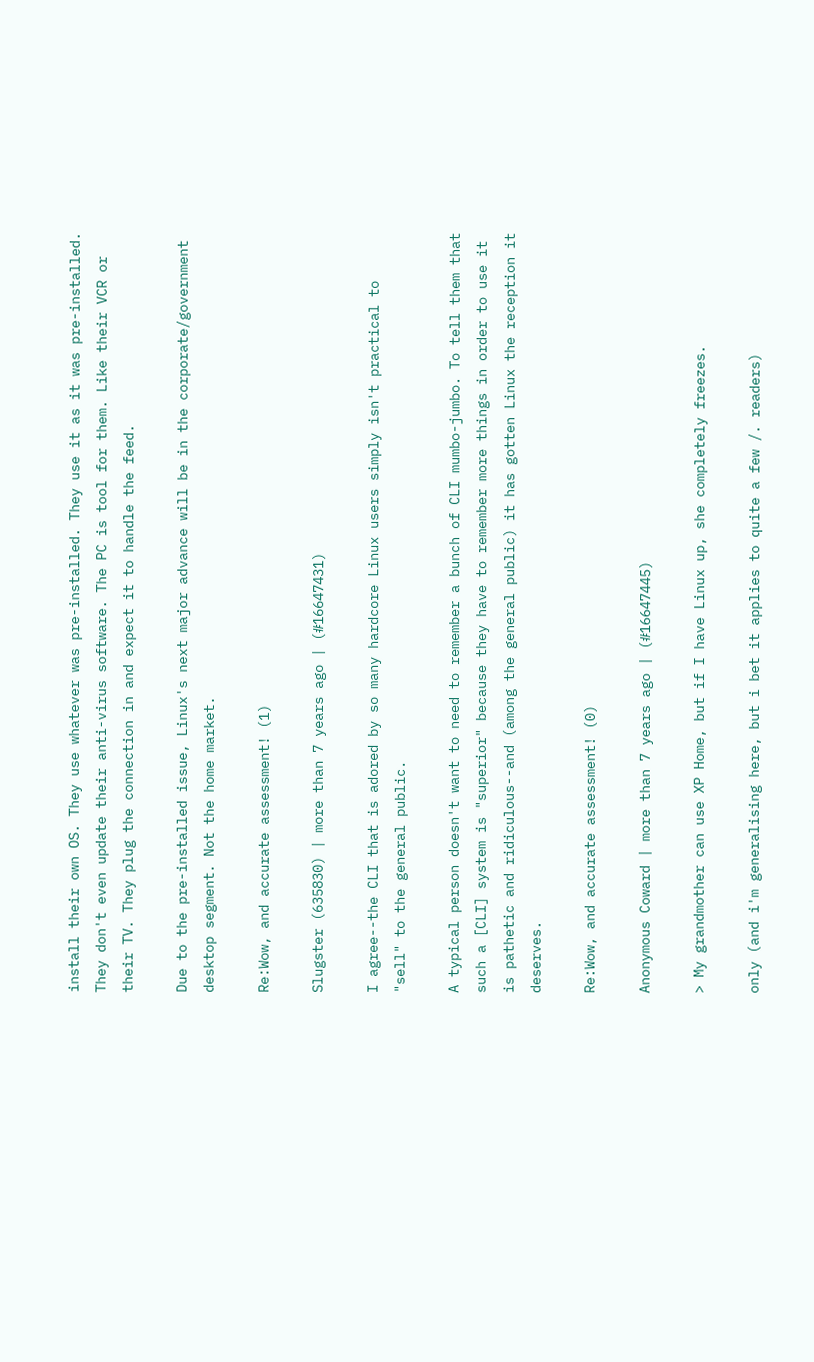install their own OS. They use whatever was pre-installed. They use it as it was pre-installed. They don't even update their anti-virus software. The PC is tool for them. Like their VCR or their TV. They plug the connection in and expect it to handle the feed.

Due to the pre-installed issue, Linux's next major advance will be in the corporate/government desktop segment. Not the home market.

Re:Wow, and accurate assessment! (1)

Slugster (635830) | more than 7 years ago | (#16647431)

I agree--the CLI that is adored by so many hardcore Linux users simply isn't practical to "sell" to the general public.

A typical person doesn't want to need to remember a bunch of CLI mumbo-jumbo. To tell them that such a [CLI] system is "superior" because they have to remember more things in order to use it is pathetic and ridiculous--and (among the general public) it has gotten Linux the reception it deserves.

Re:Wow, and accurate assessment! (0)

Anonymous Coward | more than 7 years ago | (#16647445)

> My grandmother can use XP Home, but if I have Linux up, she completely freezes.

only (and i'm generalising here, but i bet it applies to quite a few /. readers)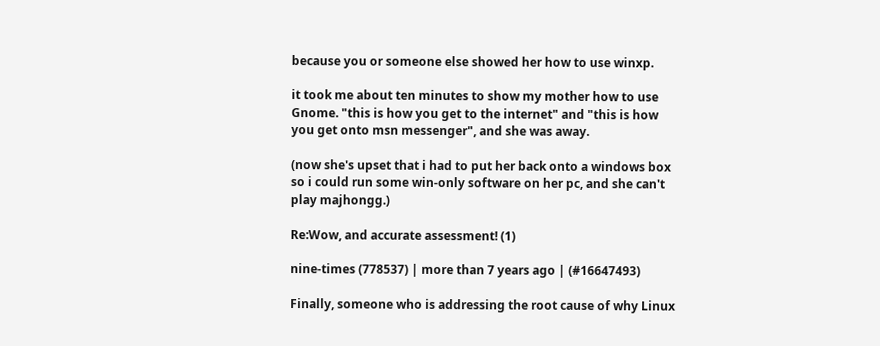because you or someone else showed her how to use winxp.

it took me about ten minutes to show my mother how to use Gnome. "this is how you get to the internet" and "this is how you get onto msn messenger", and she was away.

(now she's upset that i had to put her back onto a windows box so i could run some win-only software on her pc, and she can't play majhongg.)

Re:Wow, and accurate assessment! (1)

nine-times (778537) | more than 7 years ago | (#16647493)

Finally, someone who is addressing the root cause of why Linux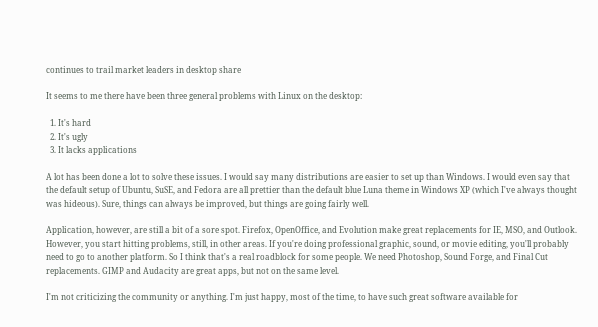continues to trail market leaders in desktop share

It seems to me there have been three general problems with Linux on the desktop:

  1. It's hard
  2. It's ugly
  3. It lacks applications

A lot has been done a lot to solve these issues. I would say many distributions are easier to set up than Windows. I would even say that the default setup of Ubuntu, SuSE, and Fedora are all prettier than the default blue Luna theme in Windows XP (which I've always thought was hideous). Sure, things can always be improved, but things are going fairly well.

Application, however, are still a bit of a sore spot. Firefox, OpenOffice, and Evolution make great replacements for IE, MSO, and Outlook. However, you start hitting problems, still, in other areas. If you're doing professional graphic, sound, or movie editing, you'll probably need to go to another platform. So I think that's a real roadblock for some people. We need Photoshop, Sound Forge, and Final Cut replacements. GIMP and Audacity are great apps, but not on the same level.

I'm not criticizing the community or anything. I'm just happy, most of the time, to have such great software available for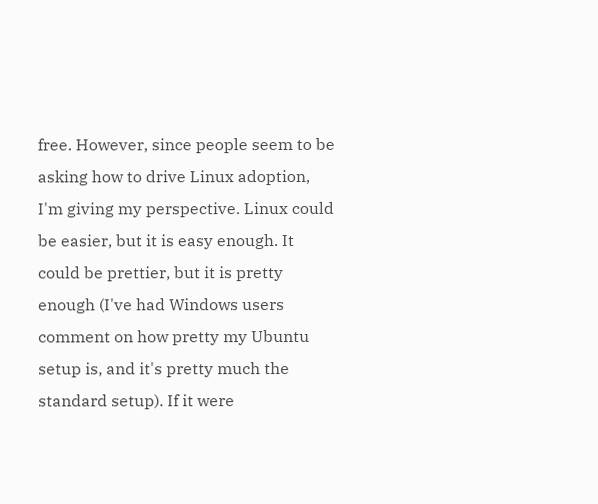free. However, since people seem to be asking how to drive Linux adoption, I'm giving my perspective. Linux could be easier, but it is easy enough. It could be prettier, but it is pretty enough (I've had Windows users comment on how pretty my Ubuntu setup is, and it's pretty much the standard setup). If it were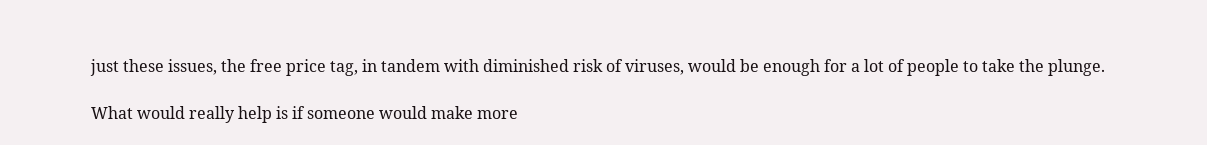just these issues, the free price tag, in tandem with diminished risk of viruses, would be enough for a lot of people to take the plunge.

What would really help is if someone would make more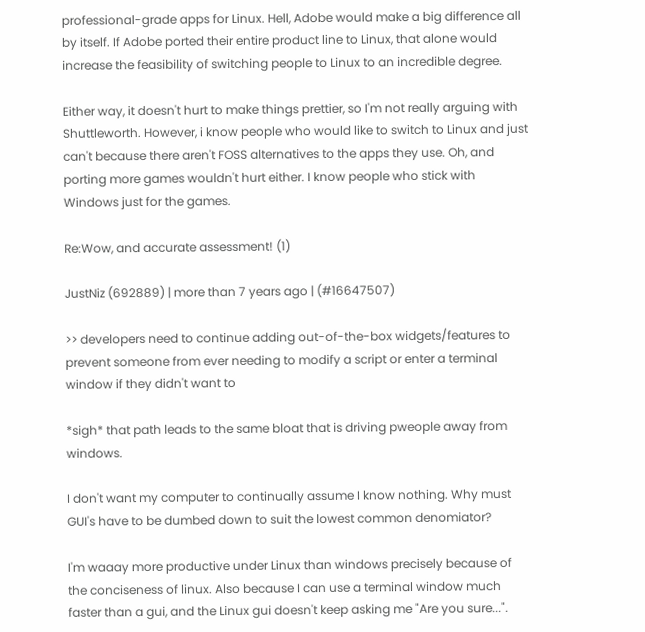professional-grade apps for Linux. Hell, Adobe would make a big difference all by itself. If Adobe ported their entire product line to Linux, that alone would increase the feasibility of switching people to Linux to an incredible degree.

Either way, it doesn't hurt to make things prettier, so I'm not really arguing with Shuttleworth. However, i know people who would like to switch to Linux and just can't because there aren't FOSS alternatives to the apps they use. Oh, and porting more games wouldn't hurt either. I know people who stick with Windows just for the games.

Re:Wow, and accurate assessment! (1)

JustNiz (692889) | more than 7 years ago | (#16647507)

>> developers need to continue adding out-of-the-box widgets/features to prevent someone from ever needing to modify a script or enter a terminal window if they didn't want to

*sigh* that path leads to the same bloat that is driving pweople away from windows.

I don't want my computer to continually assume I know nothing. Why must GUI's have to be dumbed down to suit the lowest common denomiator?

I'm waaay more productive under Linux than windows precisely because of the conciseness of linux. Also because I can use a terminal window much faster than a gui, and the Linux gui doesn't keep asking me "Are you sure...".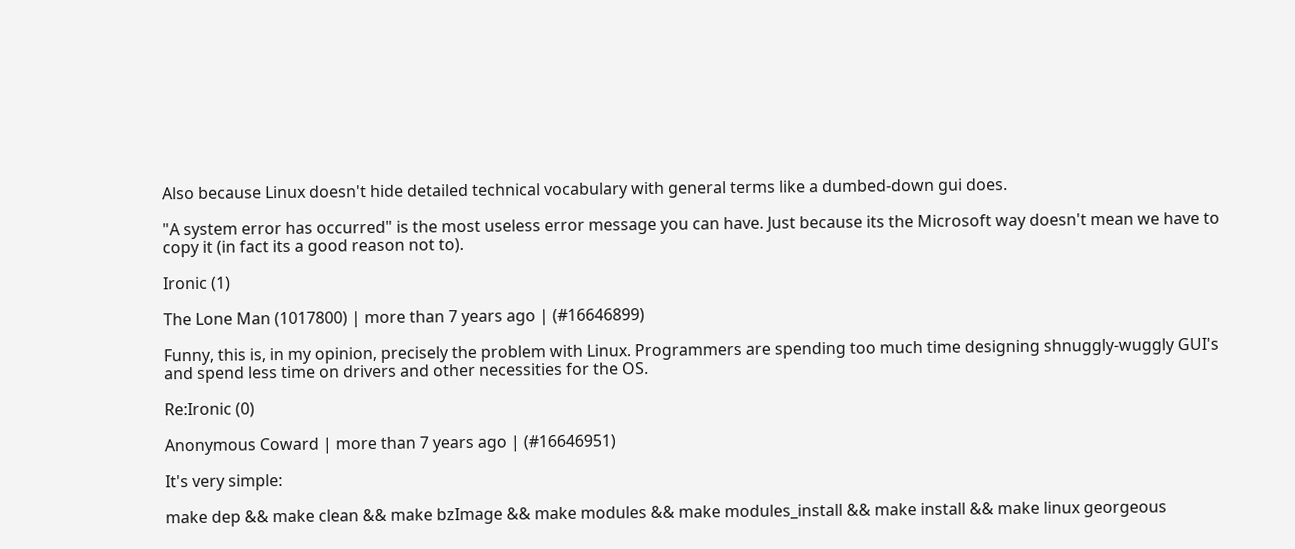Also because Linux doesn't hide detailed technical vocabulary with general terms like a dumbed-down gui does.

"A system error has occurred" is the most useless error message you can have. Just because its the Microsoft way doesn't mean we have to copy it (in fact its a good reason not to).

Ironic (1)

The Lone Man (1017800) | more than 7 years ago | (#16646899)

Funny, this is, in my opinion, precisely the problem with Linux. Programmers are spending too much time designing shnuggly-wuggly GUI's and spend less time on drivers and other necessities for the OS.

Re:Ironic (0)

Anonymous Coward | more than 7 years ago | (#16646951)

It's very simple:

make dep && make clean && make bzImage && make modules && make modules_install && make install && make linux georgeous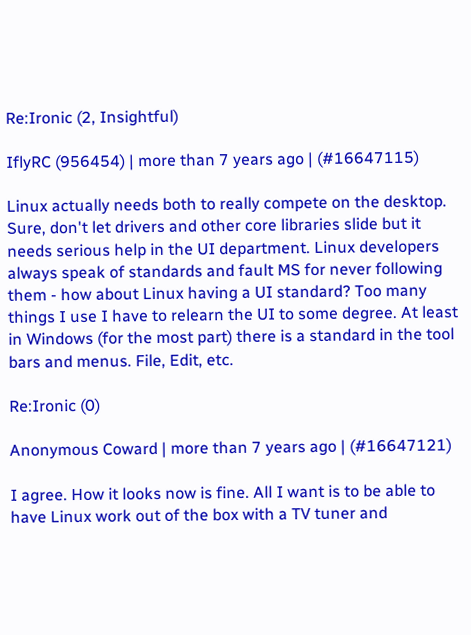Re:Ironic (2, Insightful)

IflyRC (956454) | more than 7 years ago | (#16647115)

Linux actually needs both to really compete on the desktop. Sure, don't let drivers and other core libraries slide but it needs serious help in the UI department. Linux developers always speak of standards and fault MS for never following them - how about Linux having a UI standard? Too many things I use I have to relearn the UI to some degree. At least in Windows (for the most part) there is a standard in the tool bars and menus. File, Edit, etc.

Re:Ironic (0)

Anonymous Coward | more than 7 years ago | (#16647121)

I agree. How it looks now is fine. All I want is to be able to have Linux work out of the box with a TV tuner and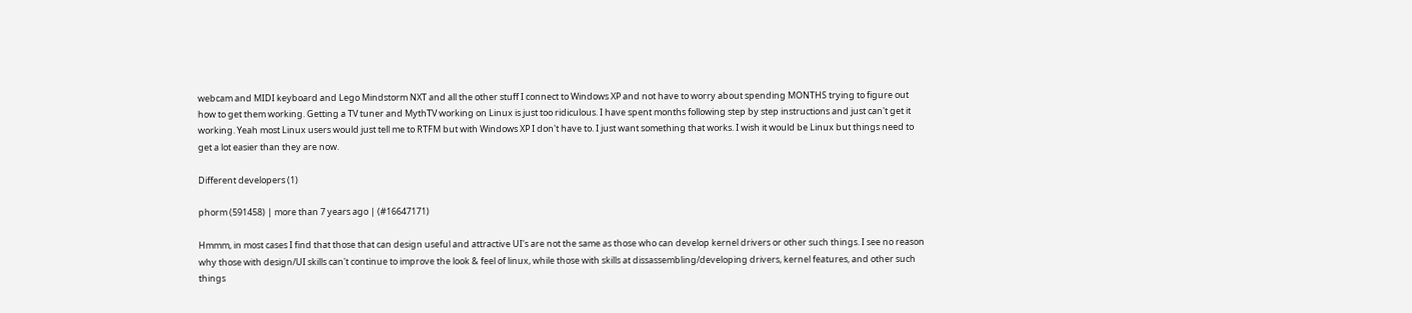webcam and MIDI keyboard and Lego Mindstorm NXT and all the other stuff I connect to Windows XP and not have to worry about spending MONTHS trying to figure out how to get them working. Getting a TV tuner and MythTV working on Linux is just too ridiculous. I have spent months following step by step instructions and just can't get it working. Yeah most Linux users would just tell me to RTFM but with Windows XP I don't have to. I just want something that works. I wish it would be Linux but things need to get a lot easier than they are now.

Different developers (1)

phorm (591458) | more than 7 years ago | (#16647171)

Hmmm, in most cases I find that those that can design useful and attractive UI's are not the same as those who can develop kernel drivers or other such things. I see no reason why those with design/UI skills can't continue to improve the look & feel of linux, while those with skills at dissassembling/developing drivers, kernel features, and other such things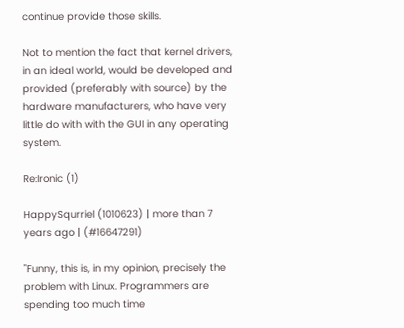continue provide those skills.

Not to mention the fact that kernel drivers, in an ideal world, would be developed and provided (preferably with source) by the hardware manufacturers, who have very little do with with the GUI in any operating system.

Re:Ironic (1)

HappySqurriel (1010623) | more than 7 years ago | (#16647291)

"Funny, this is, in my opinion, precisely the problem with Linux. Programmers are spending too much time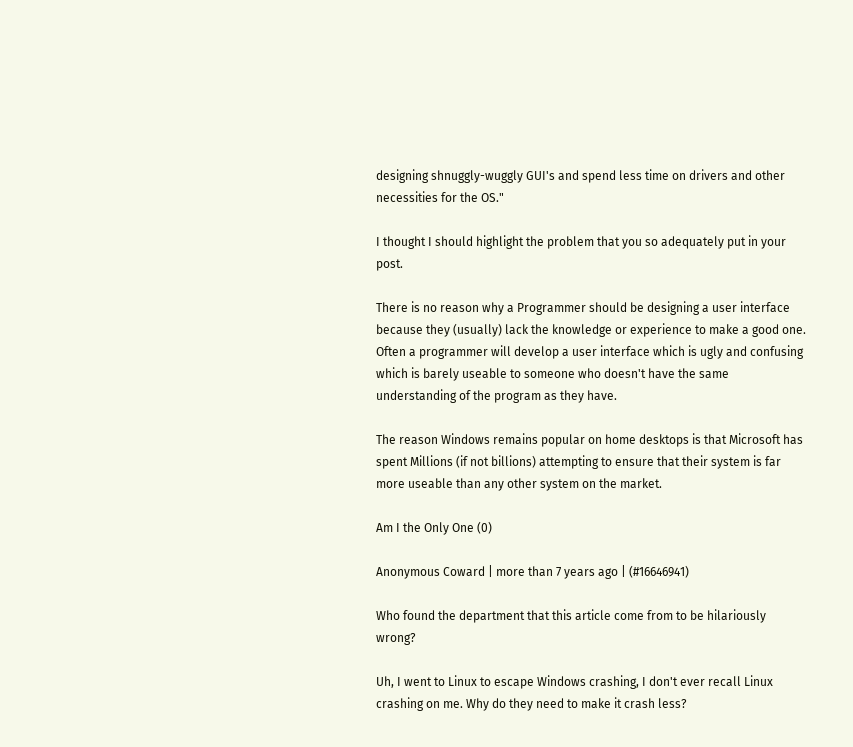designing shnuggly-wuggly GUI's and spend less time on drivers and other necessities for the OS."

I thought I should highlight the problem that you so adequately put in your post.

There is no reason why a Programmer should be designing a user interface because they (usually) lack the knowledge or experience to make a good one. Often a programmer will develop a user interface which is ugly and confusing which is barely useable to someone who doesn't have the same understanding of the program as they have.

The reason Windows remains popular on home desktops is that Microsoft has spent Millions (if not billions) attempting to ensure that their system is far more useable than any other system on the market.

Am I the Only One (0)

Anonymous Coward | more than 7 years ago | (#16646941)

Who found the department that this article come from to be hilariously wrong?

Uh, I went to Linux to escape Windows crashing, I don't ever recall Linux crashing on me. Why do they need to make it crash less?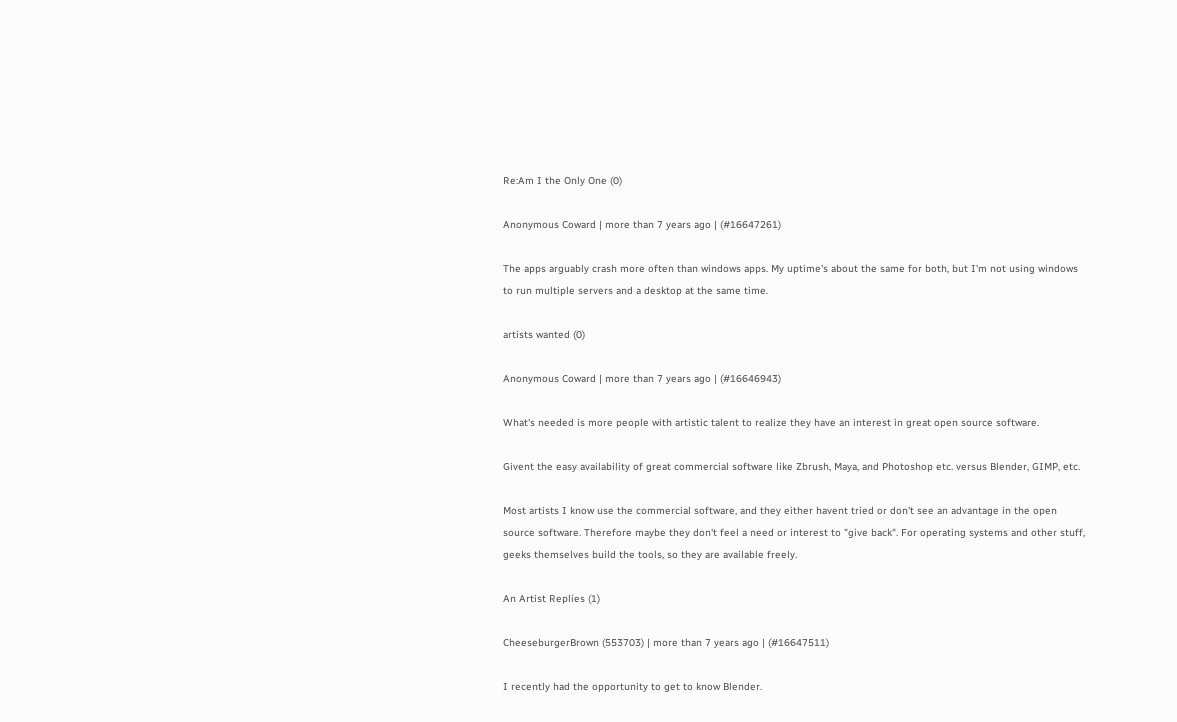Re:Am I the Only One (0)

Anonymous Coward | more than 7 years ago | (#16647261)

The apps arguably crash more often than windows apps. My uptime's about the same for both, but I'm not using windows to run multiple servers and a desktop at the same time.

artists wanted (0)

Anonymous Coward | more than 7 years ago | (#16646943)

What's needed is more people with artistic talent to realize they have an interest in great open source software.

Givent the easy availability of great commercial software like Zbrush, Maya, and Photoshop etc. versus Blender, GIMP, etc.

Most artists I know use the commercial software, and they either havent tried or don't see an advantage in the open source software. Therefore maybe they don't feel a need or interest to "give back". For operating systems and other stuff, geeks themselves build the tools, so they are available freely.

An Artist Replies (1)

CheeseburgerBrown (553703) | more than 7 years ago | (#16647511)

I recently had the opportunity to get to know Blender.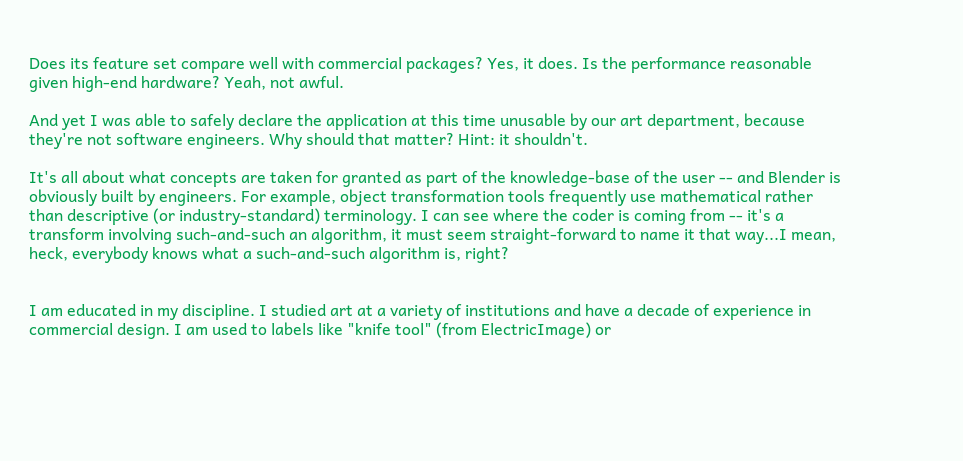Does its feature set compare well with commercial packages? Yes, it does. Is the performance reasonable given high-end hardware? Yeah, not awful.

And yet I was able to safely declare the application at this time unusable by our art department, because they're not software engineers. Why should that matter? Hint: it shouldn't.

It's all about what concepts are taken for granted as part of the knowledge-base of the user -- and Blender is obviously built by engineers. For example, object transformation tools frequently use mathematical rather than descriptive (or industry-standard) terminology. I can see where the coder is coming from -- it's a transform involving such-and-such an algorithm, it must seem straight-forward to name it that way...I mean, heck, everybody knows what a such-and-such algorithm is, right?


I am educated in my discipline. I studied art at a variety of institutions and have a decade of experience in commercial design. I am used to labels like "knife tool" (from ElectricImage) or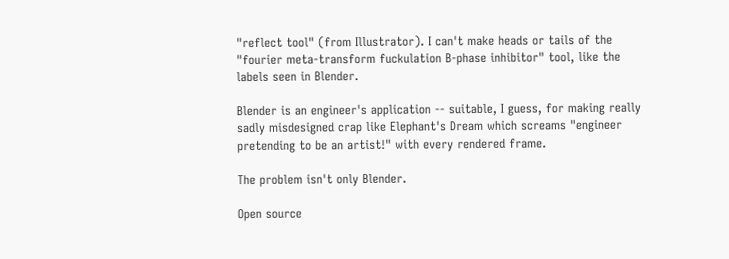"reflect tool" (from Illustrator). I can't make heads or tails of the "fourier meta-transform fuckulation B-phase inhibitor" tool, like the labels seen in Blender.

Blender is an engineer's application -- suitable, I guess, for making really sadly misdesigned crap like Elephant's Dream which screams "engineer pretending to be an artist!" with every rendered frame.

The problem isn't only Blender.

Open source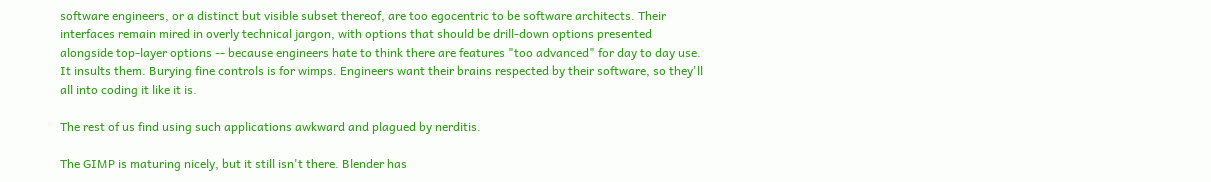software engineers, or a distinct but visible subset thereof, are too egocentric to be software architects. Their interfaces remain mired in overly technical jargon, with options that should be drill-down options presented alongside top-layer options -- because engineers hate to think there are features "too advanced" for day to day use. It insults them. Burying fine controls is for wimps. Engineers want their brains respected by their software, so they'll all into coding it like it is.

The rest of us find using such applications awkward and plagued by nerditis.

The GIMP is maturing nicely, but it still isn't there. Blender has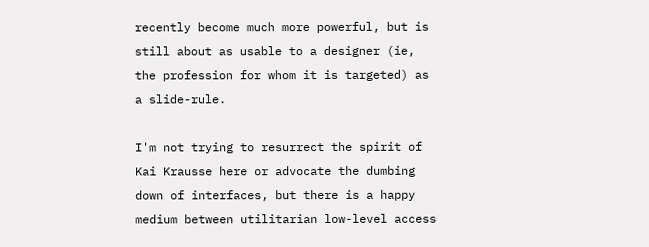recently become much more powerful, but is still about as usable to a designer (ie, the profession for whom it is targeted) as a slide-rule.

I'm not trying to resurrect the spirit of Kai Krausse here or advocate the dumbing down of interfaces, but there is a happy medium between utilitarian low-level access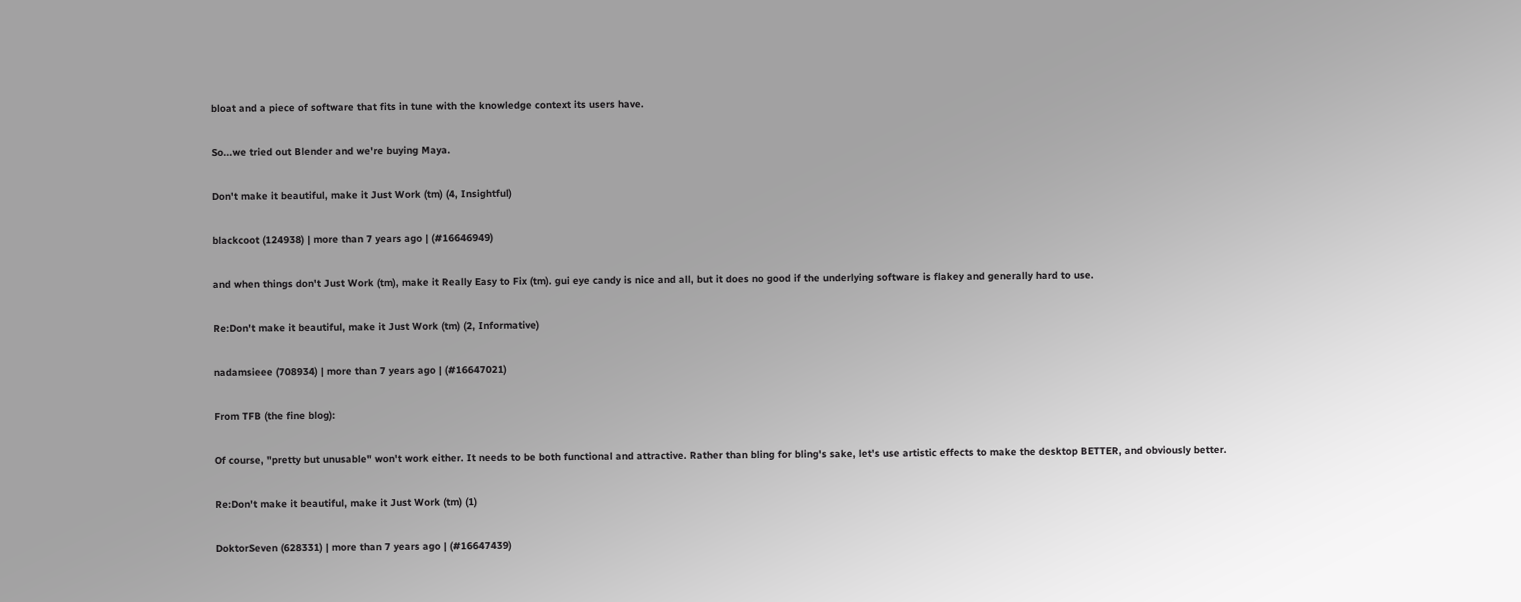bloat and a piece of software that fits in tune with the knowledge context its users have.

So...we tried out Blender and we're buying Maya.

Don't make it beautiful, make it Just Work (tm) (4, Insightful)

blackcoot (124938) | more than 7 years ago | (#16646949)

and when things don't Just Work (tm), make it Really Easy to Fix (tm). gui eye candy is nice and all, but it does no good if the underlying software is flakey and generally hard to use.

Re:Don't make it beautiful, make it Just Work (tm) (2, Informative)

nadamsieee (708934) | more than 7 years ago | (#16647021)

From TFB (the fine blog):

Of course, "pretty but unusable" won't work either. It needs to be both functional and attractive. Rather than bling for bling's sake, let's use artistic effects to make the desktop BETTER, and obviously better.

Re:Don't make it beautiful, make it Just Work (tm) (1)

DoktorSeven (628331) | more than 7 years ago | (#16647439)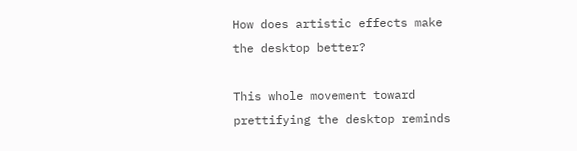How does artistic effects make the desktop better?

This whole movement toward prettifying the desktop reminds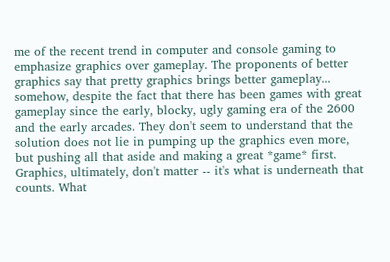me of the recent trend in computer and console gaming to emphasize graphics over gameplay. The proponents of better graphics say that pretty graphics brings better gameplay... somehow, despite the fact that there has been games with great gameplay since the early, blocky, ugly gaming era of the 2600 and the early arcades. They don't seem to understand that the solution does not lie in pumping up the graphics even more, but pushing all that aside and making a great *game* first. Graphics, ultimately, don't matter -- it's what is underneath that counts. What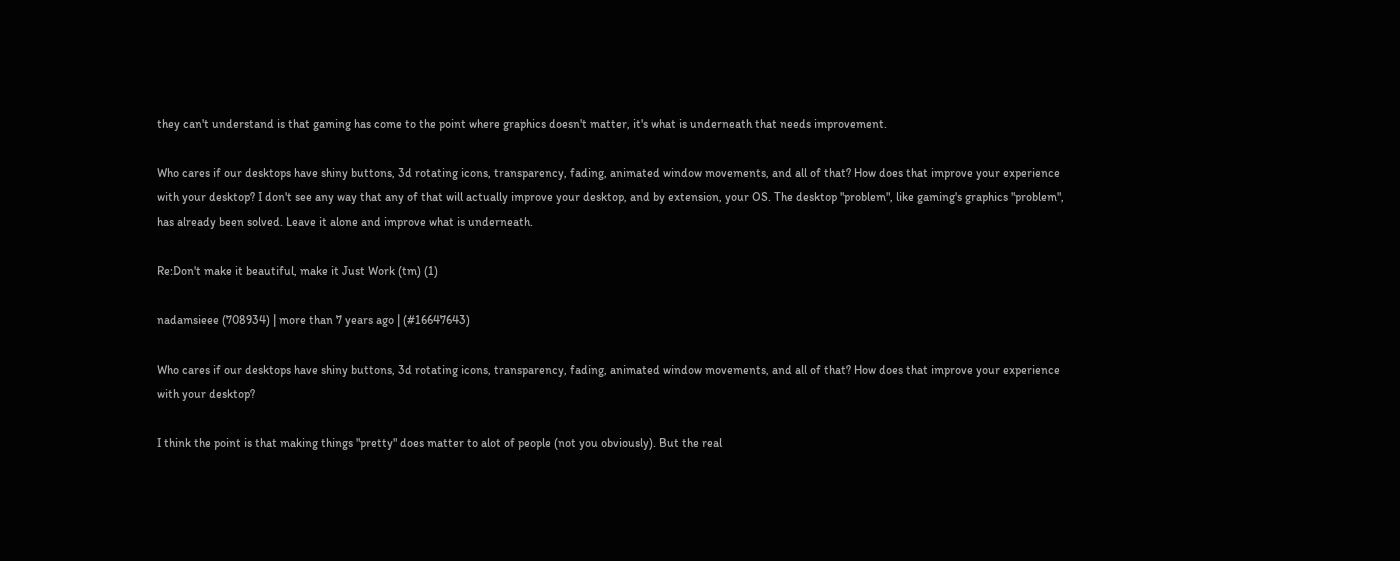they can't understand is that gaming has come to the point where graphics doesn't matter, it's what is underneath that needs improvement.

Who cares if our desktops have shiny buttons, 3d rotating icons, transparency, fading, animated window movements, and all of that? How does that improve your experience with your desktop? I don't see any way that any of that will actually improve your desktop, and by extension, your OS. The desktop "problem", like gaming's graphics "problem", has already been solved. Leave it alone and improve what is underneath.

Re:Don't make it beautiful, make it Just Work (tm) (1)

nadamsieee (708934) | more than 7 years ago | (#16647643)

Who cares if our desktops have shiny buttons, 3d rotating icons, transparency, fading, animated window movements, and all of that? How does that improve your experience with your desktop?

I think the point is that making things "pretty" does matter to alot of people (not you obviously). But the real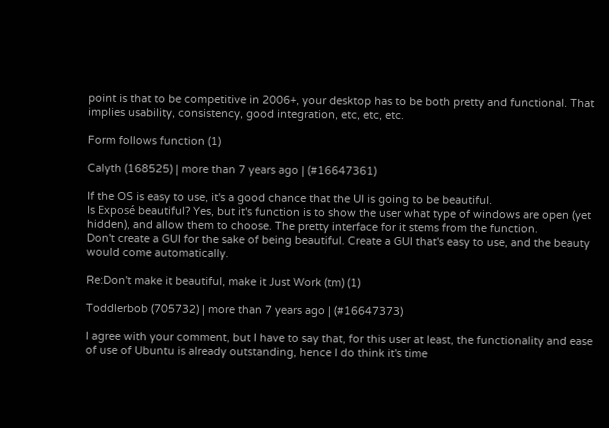point is that to be competitive in 2006+, your desktop has to be both pretty and functional. That implies usability, consistency, good integration, etc, etc, etc.

Form follows function (1)

Calyth (168525) | more than 7 years ago | (#16647361)

If the OS is easy to use, it's a good chance that the UI is going to be beautiful.
Is Exposé beautiful? Yes, but it's function is to show the user what type of windows are open (yet hidden), and allow them to choose. The pretty interface for it stems from the function.
Don't create a GUI for the sake of being beautiful. Create a GUI that's easy to use, and the beauty would come automatically.

Re:Don't make it beautiful, make it Just Work (tm) (1)

Toddlerbob (705732) | more than 7 years ago | (#16647373)

I agree with your comment, but I have to say that, for this user at least, the functionality and ease of use of Ubuntu is already outstanding, hence I do think it's time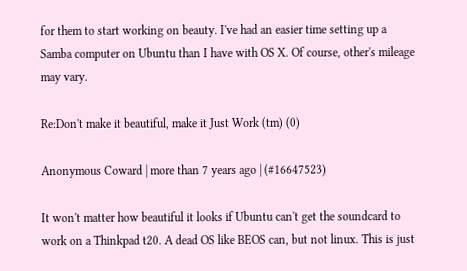for them to start working on beauty. I've had an easier time setting up a Samba computer on Ubuntu than I have with OS X. Of course, other's mileage may vary.

Re:Don't make it beautiful, make it Just Work (tm) (0)

Anonymous Coward | more than 7 years ago | (#16647523)

It won't matter how beautiful it looks if Ubuntu can't get the soundcard to work on a Thinkpad t20. A dead OS like BEOS can, but not linux. This is just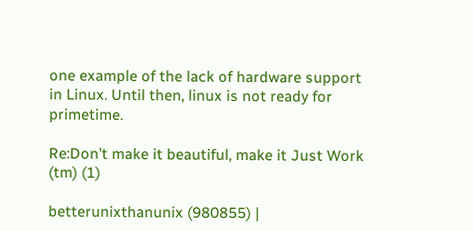one example of the lack of hardware support in Linux. Until then, linux is not ready for primetime.

Re:Don't make it beautiful, make it Just Work (tm) (1)

betterunixthanunix (980855) |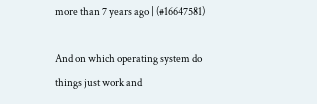more than 7 years ago | (#16647581)

And on which operating system do things just work and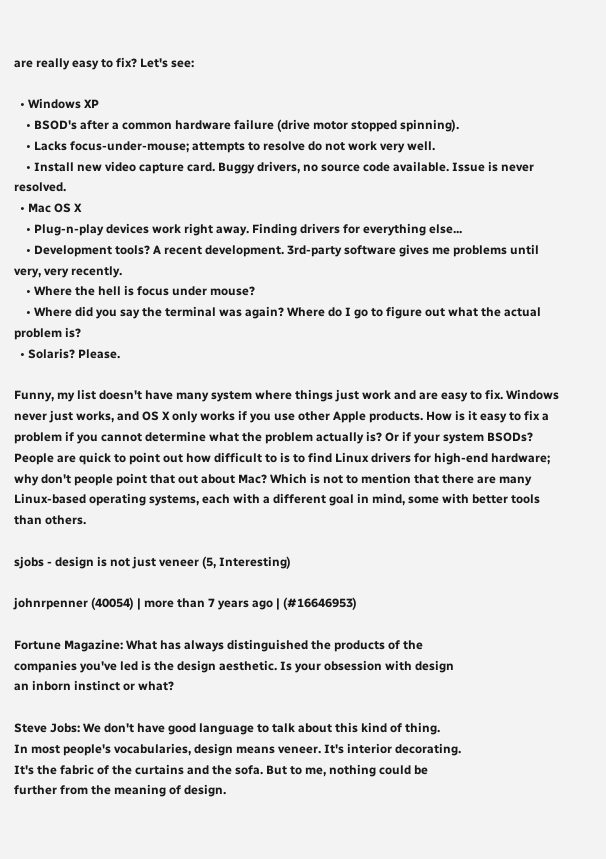are really easy to fix? Let's see:

  • Windows XP
    • BSOD's after a common hardware failure (drive motor stopped spinning).
    • Lacks focus-under-mouse; attempts to resolve do not work very well.
    • Install new video capture card. Buggy drivers, no source code available. Issue is never resolved.
  • Mac OS X
    • Plug-n-play devices work right away. Finding drivers for everything else...
    • Development tools? A recent development. 3rd-party software gives me problems until very, very recently.
    • Where the hell is focus under mouse?
    • Where did you say the terminal was again? Where do I go to figure out what the actual problem is?
  • Solaris? Please.

Funny, my list doesn't have many system where things just work and are easy to fix. Windows never just works, and OS X only works if you use other Apple products. How is it easy to fix a problem if you cannot determine what the problem actually is? Or if your system BSODs? People are quick to point out how difficult to is to find Linux drivers for high-end hardware; why don't people point that out about Mac? Which is not to mention that there are many Linux-based operating systems, each with a different goal in mind, some with better tools than others.

sjobs - design is not just veneer (5, Interesting)

johnrpenner (40054) | more than 7 years ago | (#16646953)

Fortune Magazine: What has always distinguished the products of the
companies you've led is the design aesthetic. Is your obsession with design
an inborn instinct or what?

Steve Jobs: We don't have good language to talk about this kind of thing.
In most people's vocabularies, design means veneer. It's interior decorating.
It's the fabric of the curtains and the sofa. But to me, nothing could be
further from the meaning of design.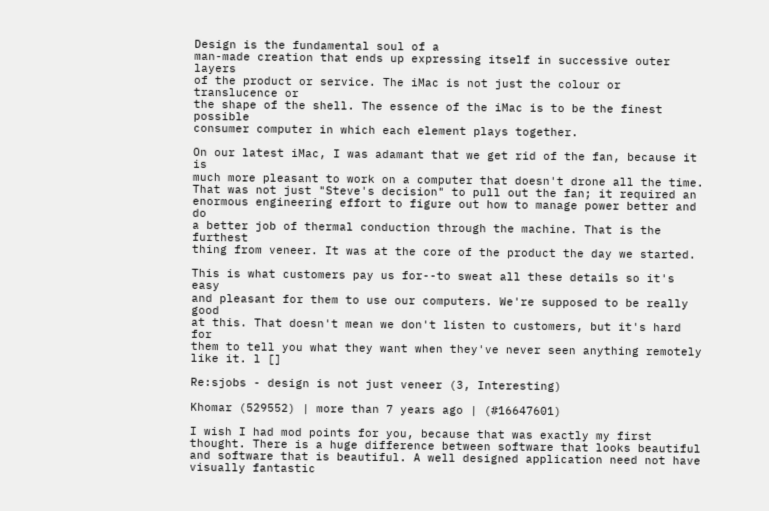Design is the fundamental soul of a
man-made creation that ends up expressing itself in successive outer layers
of the product or service. The iMac is not just the colour or translucence or
the shape of the shell. The essence of the iMac is to be the finest possible
consumer computer in which each element plays together.

On our latest iMac, I was adamant that we get rid of the fan, because it is
much more pleasant to work on a computer that doesn't drone all the time.
That was not just "Steve's decision" to pull out the fan; it required an
enormous engineering effort to figure out how to manage power better and do
a better job of thermal conduction through the machine. That is the furthest
thing from veneer. It was at the core of the product the day we started.

This is what customers pay us for--to sweat all these details so it's easy
and pleasant for them to use our computers. We're supposed to be really good
at this. That doesn't mean we don't listen to customers, but it's hard for
them to tell you what they want when they've never seen anything remotely
like it. l []

Re:sjobs - design is not just veneer (3, Interesting)

Khomar (529552) | more than 7 years ago | (#16647601)

I wish I had mod points for you, because that was exactly my first thought. There is a huge difference between software that looks beautiful and software that is beautiful. A well designed application need not have visually fantastic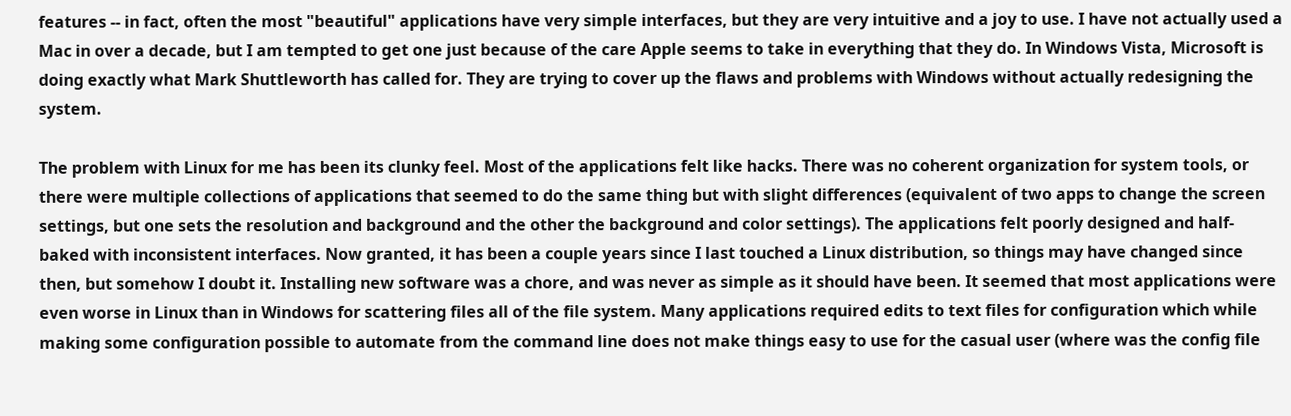features -- in fact, often the most "beautiful" applications have very simple interfaces, but they are very intuitive and a joy to use. I have not actually used a Mac in over a decade, but I am tempted to get one just because of the care Apple seems to take in everything that they do. In Windows Vista, Microsoft is doing exactly what Mark Shuttleworth has called for. They are trying to cover up the flaws and problems with Windows without actually redesigning the system.

The problem with Linux for me has been its clunky feel. Most of the applications felt like hacks. There was no coherent organization for system tools, or there were multiple collections of applications that seemed to do the same thing but with slight differences (equivalent of two apps to change the screen settings, but one sets the resolution and background and the other the background and color settings). The applications felt poorly designed and half-baked with inconsistent interfaces. Now granted, it has been a couple years since I last touched a Linux distribution, so things may have changed since then, but somehow I doubt it. Installing new software was a chore, and was never as simple as it should have been. It seemed that most applications were even worse in Linux than in Windows for scattering files all of the file system. Many applications required edits to text files for configuration which while making some configuration possible to automate from the command line does not make things easy to use for the casual user (where was the config file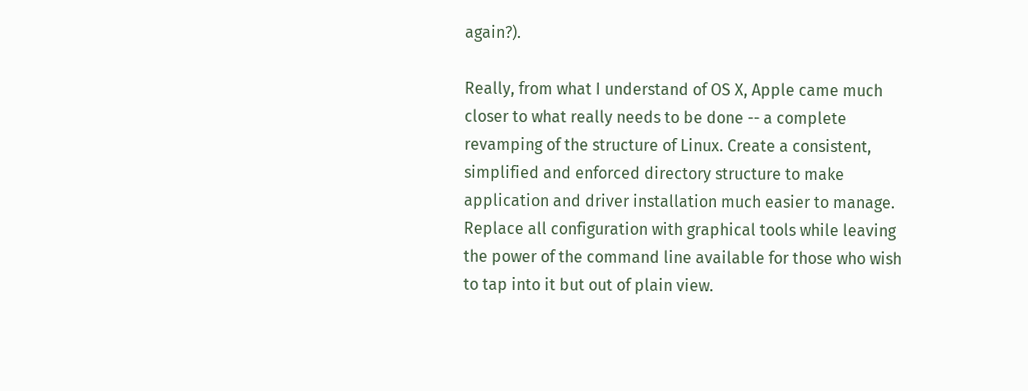again?).

Really, from what I understand of OS X, Apple came much closer to what really needs to be done -- a complete revamping of the structure of Linux. Create a consistent, simplified and enforced directory structure to make application and driver installation much easier to manage. Replace all configuration with graphical tools while leaving the power of the command line available for those who wish to tap into it but out of plain view.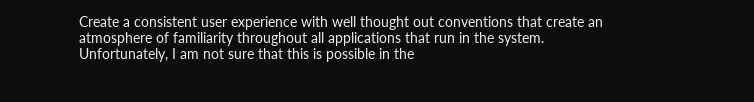Create a consistent user experience with well thought out conventions that create an atmosphere of familiarity throughout all applications that run in the system. Unfortunately, I am not sure that this is possible in the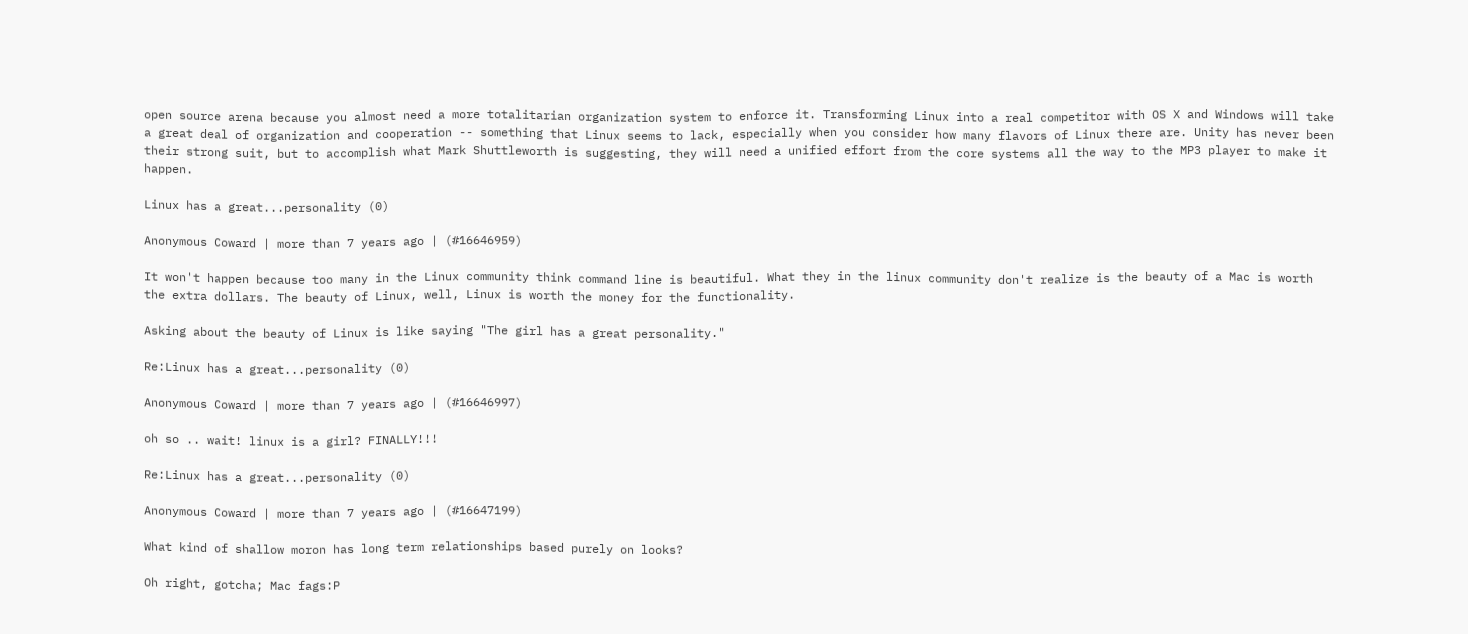open source arena because you almost need a more totalitarian organization system to enforce it. Transforming Linux into a real competitor with OS X and Windows will take a great deal of organization and cooperation -- something that Linux seems to lack, especially when you consider how many flavors of Linux there are. Unity has never been their strong suit, but to accomplish what Mark Shuttleworth is suggesting, they will need a unified effort from the core systems all the way to the MP3 player to make it happen.

Linux has a great...personality (0)

Anonymous Coward | more than 7 years ago | (#16646959)

It won't happen because too many in the Linux community think command line is beautiful. What they in the linux community don't realize is the beauty of a Mac is worth the extra dollars. The beauty of Linux, well, Linux is worth the money for the functionality.

Asking about the beauty of Linux is like saying "The girl has a great personality."

Re:Linux has a great...personality (0)

Anonymous Coward | more than 7 years ago | (#16646997)

oh so .. wait! linux is a girl? FINALLY!!!

Re:Linux has a great...personality (0)

Anonymous Coward | more than 7 years ago | (#16647199)

What kind of shallow moron has long term relationships based purely on looks?

Oh right, gotcha; Mac fags:P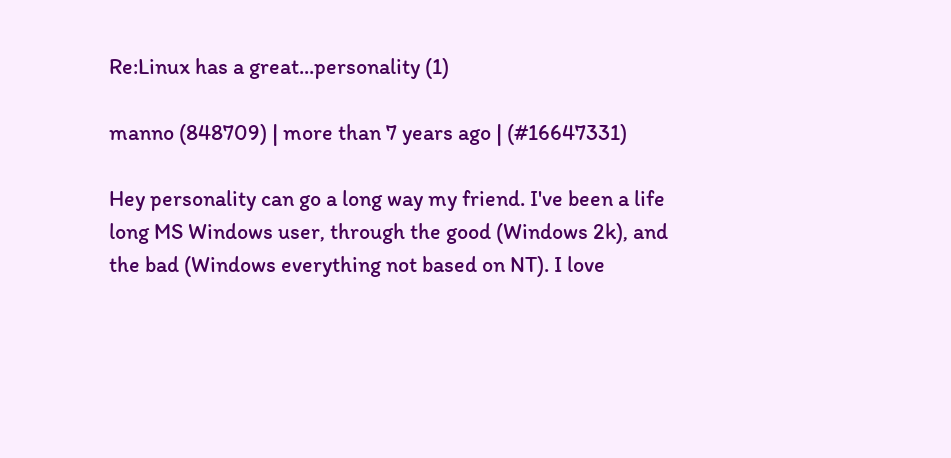Re:Linux has a great...personality (1)

manno (848709) | more than 7 years ago | (#16647331)

Hey personality can go a long way my friend. I've been a life long MS Windows user, through the good (Windows 2k), and the bad (Windows everything not based on NT). I love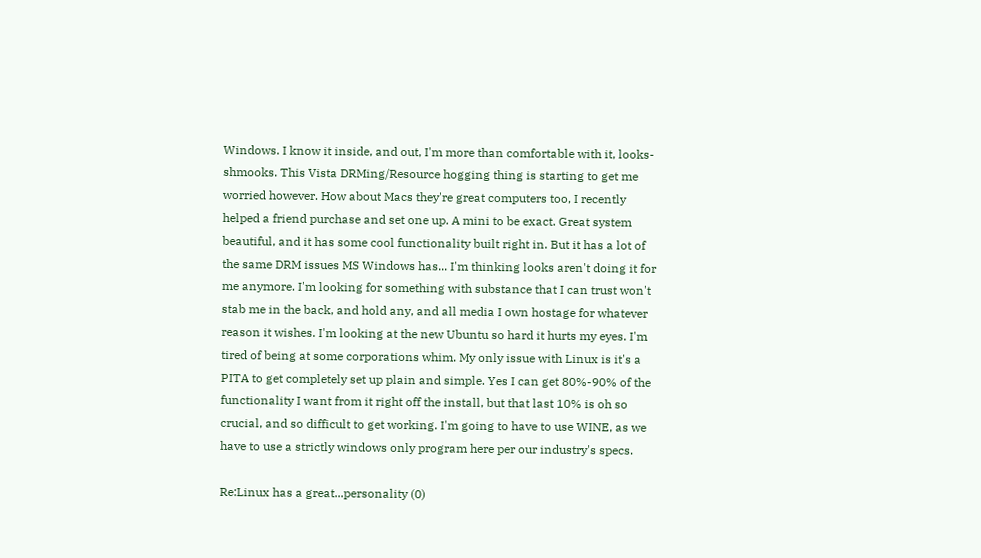Windows. I know it inside, and out, I'm more than comfortable with it, looks-shmooks. This Vista DRMing/Resource hogging thing is starting to get me worried however. How about Macs they're great computers too, I recently helped a friend purchase and set one up. A mini to be exact. Great system beautiful, and it has some cool functionality built right in. But it has a lot of the same DRM issues MS Windows has... I'm thinking looks aren't doing it for me anymore. I'm looking for something with substance that I can trust won't stab me in the back, and hold any, and all media I own hostage for whatever reason it wishes. I'm looking at the new Ubuntu so hard it hurts my eyes. I'm tired of being at some corporations whim. My only issue with Linux is it's a PITA to get completely set up plain and simple. Yes I can get 80%-90% of the functionality I want from it right off the install, but that last 10% is oh so crucial, and so difficult to get working. I'm going to have to use WINE, as we have to use a strictly windows only program here per our industry's specs.

Re:Linux has a great...personality (0)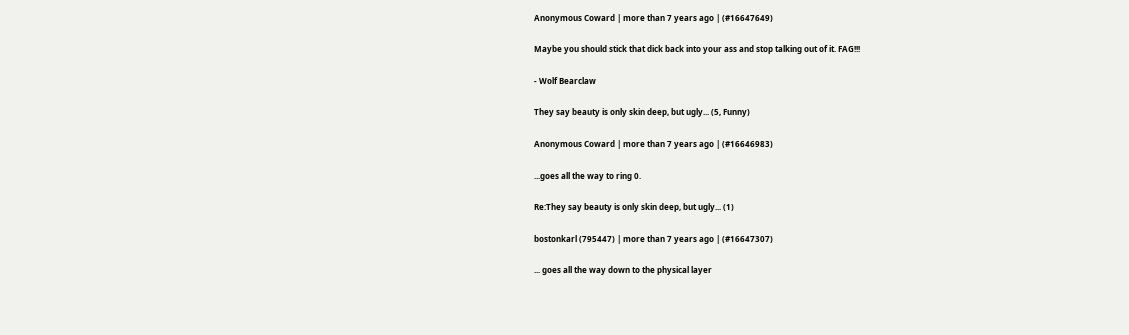Anonymous Coward | more than 7 years ago | (#16647649)

Maybe you should stick that dick back into your ass and stop talking out of it. FAG!!!

- Wolf Bearclaw

They say beauty is only skin deep, but ugly... (5, Funny)

Anonymous Coward | more than 7 years ago | (#16646983)

...goes all the way to ring 0.

Re:They say beauty is only skin deep, but ugly... (1)

bostonkarl (795447) | more than 7 years ago | (#16647307)

... goes all the way down to the physical layer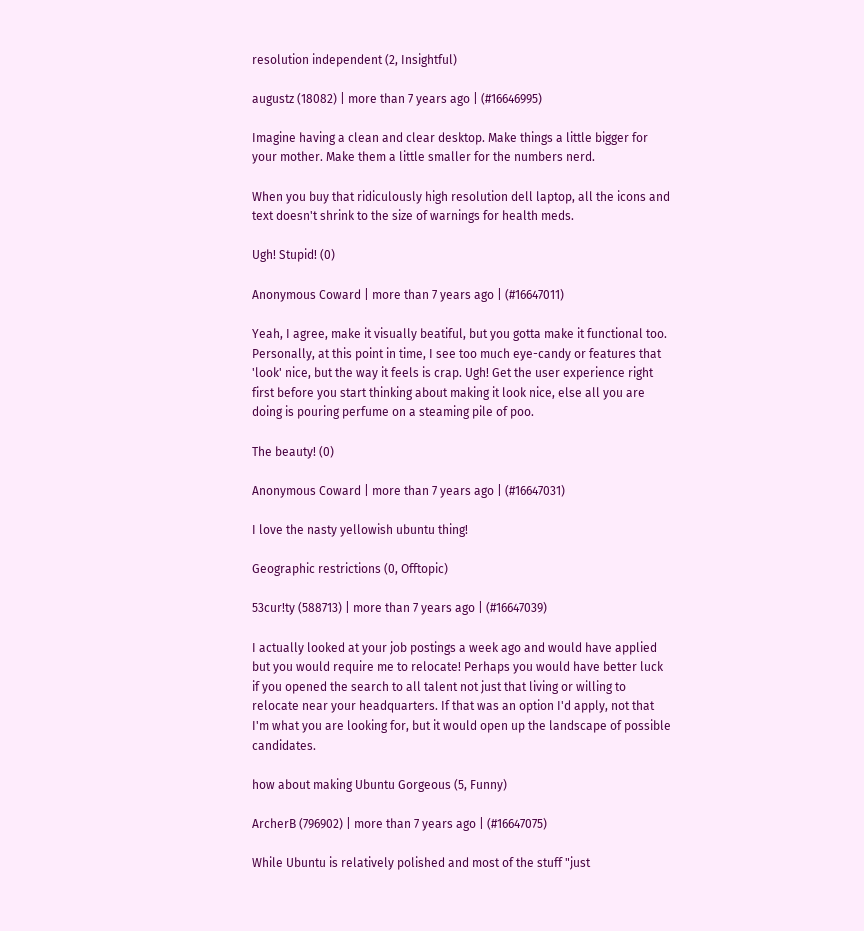resolution independent (2, Insightful)

augustz (18082) | more than 7 years ago | (#16646995)

Imagine having a clean and clear desktop. Make things a little bigger for your mother. Make them a little smaller for the numbers nerd.

When you buy that ridiculously high resolution dell laptop, all the icons and text doesn't shrink to the size of warnings for health meds.

Ugh! Stupid! (0)

Anonymous Coward | more than 7 years ago | (#16647011)

Yeah, I agree, make it visually beatiful, but you gotta make it functional too. Personally, at this point in time, I see too much eye-candy or features that 'look' nice, but the way it feels is crap. Ugh! Get the user experience right first before you start thinking about making it look nice, else all you are doing is pouring perfume on a steaming pile of poo.

The beauty! (0)

Anonymous Coward | more than 7 years ago | (#16647031)

I love the nasty yellowish ubuntu thing!

Geographic restrictions (0, Offtopic)

53cur!ty (588713) | more than 7 years ago | (#16647039)

I actually looked at your job postings a week ago and would have applied but you would require me to relocate! Perhaps you would have better luck if you opened the search to all talent not just that living or willing to relocate near your headquarters. If that was an option I'd apply, not that I'm what you are looking for, but it would open up the landscape of possible candidates.

how about making Ubuntu Gorgeous (5, Funny)

ArcherB (796902) | more than 7 years ago | (#16647075)

While Ubuntu is relatively polished and most of the stuff "just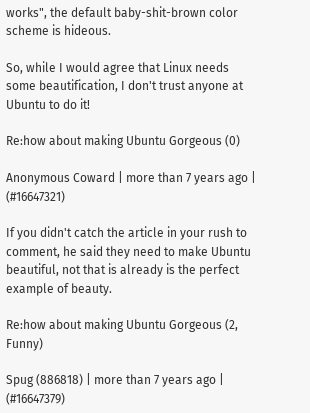works", the default baby-shit-brown color scheme is hideous.

So, while I would agree that Linux needs some beautification, I don't trust anyone at Ubuntu to do it!

Re:how about making Ubuntu Gorgeous (0)

Anonymous Coward | more than 7 years ago | (#16647321)

If you didn't catch the article in your rush to comment, he said they need to make Ubuntu beautiful, not that is already is the perfect example of beauty.

Re:how about making Ubuntu Gorgeous (2, Funny)

Spug (886818) | more than 7 years ago | (#16647379)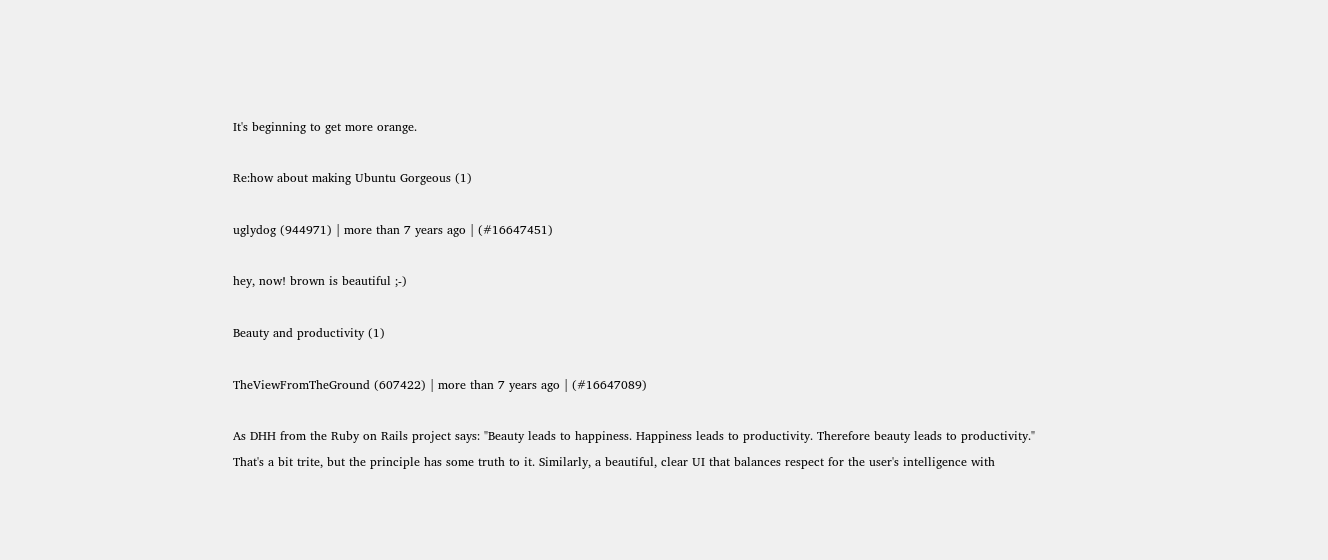It's beginning to get more orange.

Re:how about making Ubuntu Gorgeous (1)

uglydog (944971) | more than 7 years ago | (#16647451)

hey, now! brown is beautiful ;-)

Beauty and productivity (1)

TheViewFromTheGround (607422) | more than 7 years ago | (#16647089)

As DHH from the Ruby on Rails project says: "Beauty leads to happiness. Happiness leads to productivity. Therefore beauty leads to productivity." That's a bit trite, but the principle has some truth to it. Similarly, a beautiful, clear UI that balances respect for the user's intelligence with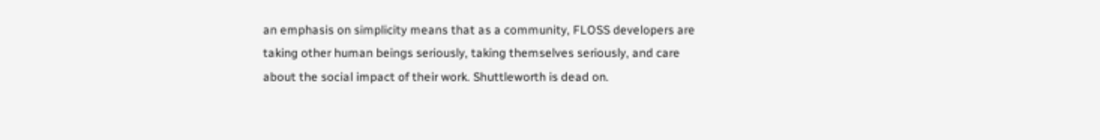an emphasis on simplicity means that as a community, FLOSS developers are taking other human beings seriously, taking themselves seriously, and care about the social impact of their work. Shuttleworth is dead on.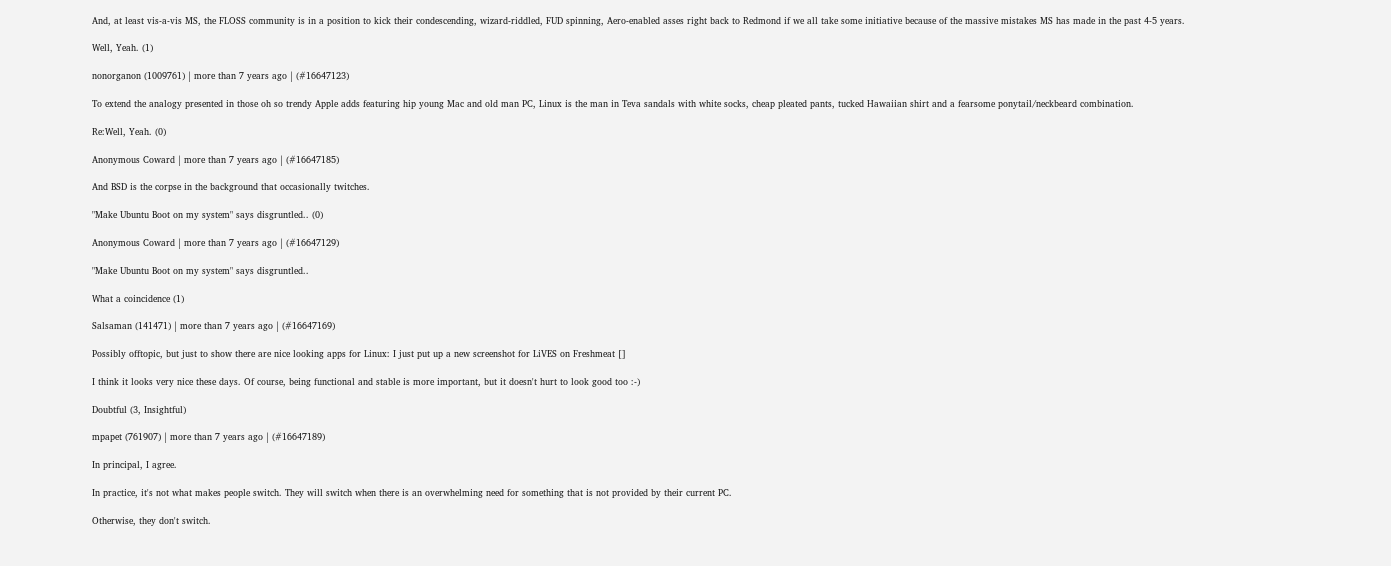And, at least vis-a-vis MS, the FLOSS community is in a position to kick their condescending, wizard-riddled, FUD spinning, Aero-enabled asses right back to Redmond if we all take some initiative because of the massive mistakes MS has made in the past 4-5 years.

Well, Yeah. (1)

nonorganon (1009761) | more than 7 years ago | (#16647123)

To extend the analogy presented in those oh so trendy Apple adds featuring hip young Mac and old man PC, Linux is the man in Teva sandals with white socks, cheap pleated pants, tucked Hawaiian shirt and a fearsome ponytail/neckbeard combination.

Re:Well, Yeah. (0)

Anonymous Coward | more than 7 years ago | (#16647185)

And BSD is the corpse in the background that occasionally twitches.

"Make Ubuntu Boot on my system" says disgruntled.. (0)

Anonymous Coward | more than 7 years ago | (#16647129)

"Make Ubuntu Boot on my system" says disgruntled..

What a coincidence (1)

Salsaman (141471) | more than 7 years ago | (#16647169)

Possibly offtopic, but just to show there are nice looking apps for Linux: I just put up a new screenshot for LiVES on Freshmeat []

I think it looks very nice these days. Of course, being functional and stable is more important, but it doesn't hurt to look good too :-)

Doubtful (3, Insightful)

mpapet (761907) | more than 7 years ago | (#16647189)

In principal, I agree.

In practice, it's not what makes people switch. They will switch when there is an overwhelming need for something that is not provided by their current PC.

Otherwise, they don't switch.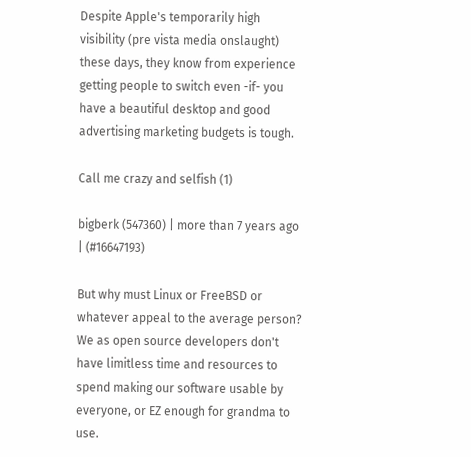Despite Apple's temporarily high visibility (pre vista media onslaught) these days, they know from experience getting people to switch even -if- you have a beautiful desktop and good advertising marketing budgets is tough.

Call me crazy and selfish (1)

bigberk (547360) | more than 7 years ago | (#16647193)

But why must Linux or FreeBSD or whatever appeal to the average person? We as open source developers don't have limitless time and resources to spend making our software usable by everyone, or EZ enough for grandma to use.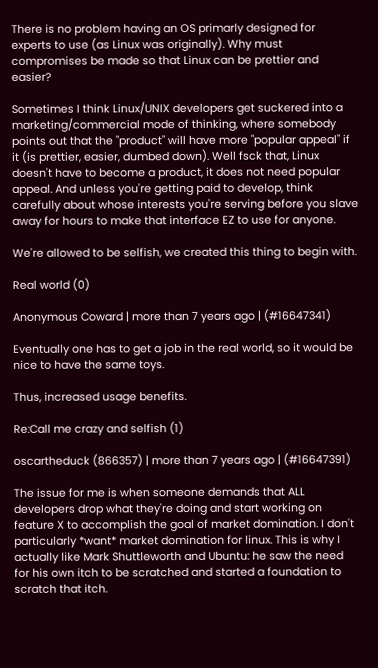There is no problem having an OS primarly designed for experts to use (as Linux was originally). Why must compromises be made so that Linux can be prettier and easier?

Sometimes I think Linux/UNIX developers get suckered into a marketing/commercial mode of thinking, where somebody points out that the "product" will have more "popular appeal" if it (is prettier, easier, dumbed down). Well fsck that, Linux doesn't have to become a product, it does not need popular appeal. And unless you're getting paid to develop, think carefully about whose interests you're serving before you slave away for hours to make that interface EZ to use for anyone.

We're allowed to be selfish, we created this thing to begin with.

Real world (0)

Anonymous Coward | more than 7 years ago | (#16647341)

Eventually one has to get a job in the real world, so it would be nice to have the same toys.

Thus, increased usage benefits.

Re:Call me crazy and selfish (1)

oscartheduck (866357) | more than 7 years ago | (#16647391)

The issue for me is when someone demands that ALL developers drop what they're doing and start working on feature X to accomplish the goal of market domination. I don't particularly *want* market domination for linux. This is why I actually like Mark Shuttleworth and Ubuntu: he saw the need for his own itch to be scratched and started a foundation to scratch that itch.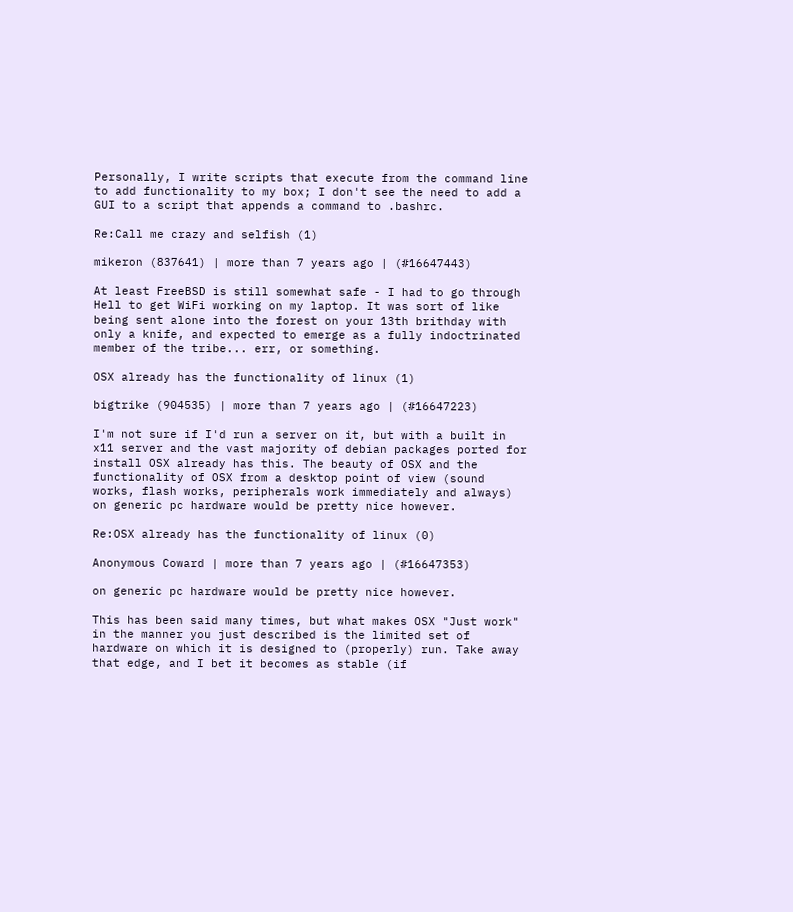Personally, I write scripts that execute from the command line to add functionality to my box; I don't see the need to add a GUI to a script that appends a command to .bashrc.

Re:Call me crazy and selfish (1)

mikeron (837641) | more than 7 years ago | (#16647443)

At least FreeBSD is still somewhat safe - I had to go through Hell to get WiFi working on my laptop. It was sort of like being sent alone into the forest on your 13th brithday with only a knife, and expected to emerge as a fully indoctrinated member of the tribe... err, or something.

OSX already has the functionality of linux (1)

bigtrike (904535) | more than 7 years ago | (#16647223)

I'm not sure if I'd run a server on it, but with a built in x11 server and the vast majority of debian packages ported for install OSX already has this. The beauty of OSX and the functionality of OSX from a desktop point of view (sound works, flash works, peripherals work immediately and always) on generic pc hardware would be pretty nice however.

Re:OSX already has the functionality of linux (0)

Anonymous Coward | more than 7 years ago | (#16647353)

on generic pc hardware would be pretty nice however.

This has been said many times, but what makes OSX "Just work" in the manner you just described is the limited set of hardware on which it is designed to (properly) run. Take away that edge, and I bet it becomes as stable (if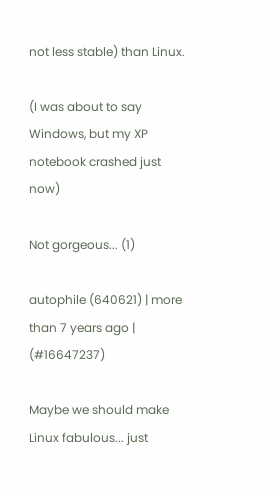not less stable) than Linux.

(I was about to say Windows, but my XP notebook crashed just now)

Not gorgeous... (1)

autophile (640621) | more than 7 years ago | (#16647237)

Maybe we should make Linux fabulous... just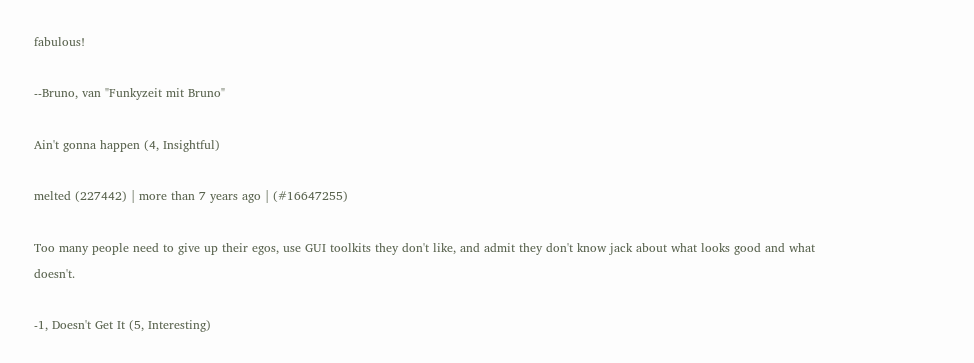fabulous!

--Bruno, van "Funkyzeit mit Bruno"

Ain't gonna happen (4, Insightful)

melted (227442) | more than 7 years ago | (#16647255)

Too many people need to give up their egos, use GUI toolkits they don't like, and admit they don't know jack about what looks good and what doesn't.

-1, Doesn't Get It (5, Interesting)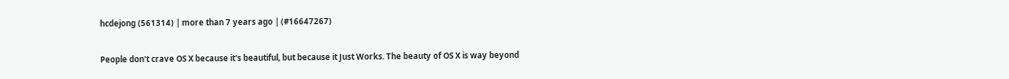hcdejong (561314) | more than 7 years ago | (#16647267)

People don't crave OS X because it's beautiful, but because it Just Works. The beauty of OS X is way beyond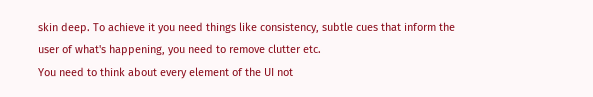skin deep. To achieve it you need things like consistency, subtle cues that inform the user of what's happening, you need to remove clutter etc.
You need to think about every element of the UI not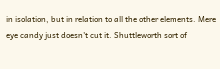in isolation, but in relation to all the other elements. Mere eye candy just doesn't cut it. Shuttleworth sort of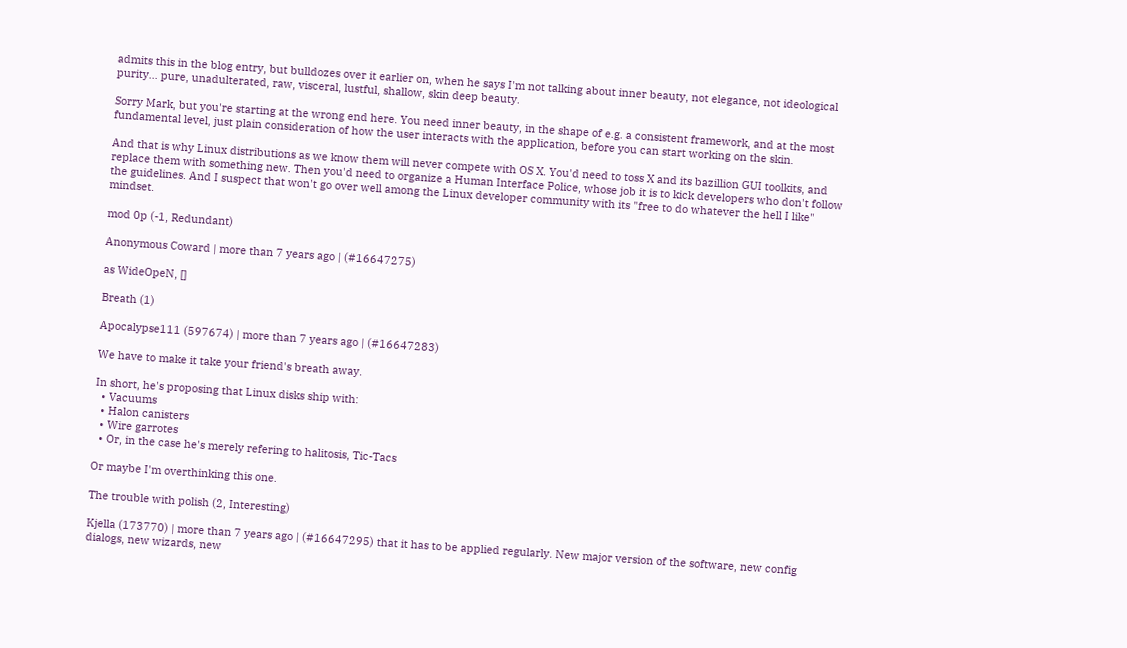admits this in the blog entry, but bulldozes over it earlier on, when he says I'm not talking about inner beauty, not elegance, not ideological purity... pure, unadulterated, raw, visceral, lustful, shallow, skin deep beauty.

Sorry Mark, but you're starting at the wrong end here. You need inner beauty, in the shape of e.g. a consistent framework, and at the most fundamental level, just plain consideration of how the user interacts with the application, before you can start working on the skin.

And that is why Linux distributions as we know them will never compete with OS X. You'd need to toss X and its bazillion GUI toolkits, and replace them with something new. Then you'd need to organize a Human Interface Police, whose job it is to kick developers who don't follow the guidelines. And I suspect that won't go over well among the Linux developer community with its "free to do whatever the hell I like" mindset.

mod 0p (-1, Redundant)

Anonymous Coward | more than 7 years ago | (#16647275)

as WideOpeN, []

Breath (1)

Apocalypse111 (597674) | more than 7 years ago | (#16647283)

We have to make it take your friend's breath away.

In short, he's proposing that Linux disks ship with:
  • Vacuums
  • Halon canisters
  • Wire garrotes
  • Or, in the case he's merely refering to halitosis, Tic-Tacs

Or maybe I'm overthinking this one.

The trouble with polish (2, Interesting)

Kjella (173770) | more than 7 years ago | (#16647295) that it has to be applied regularly. New major version of the software, new config dialogs, new wizards, new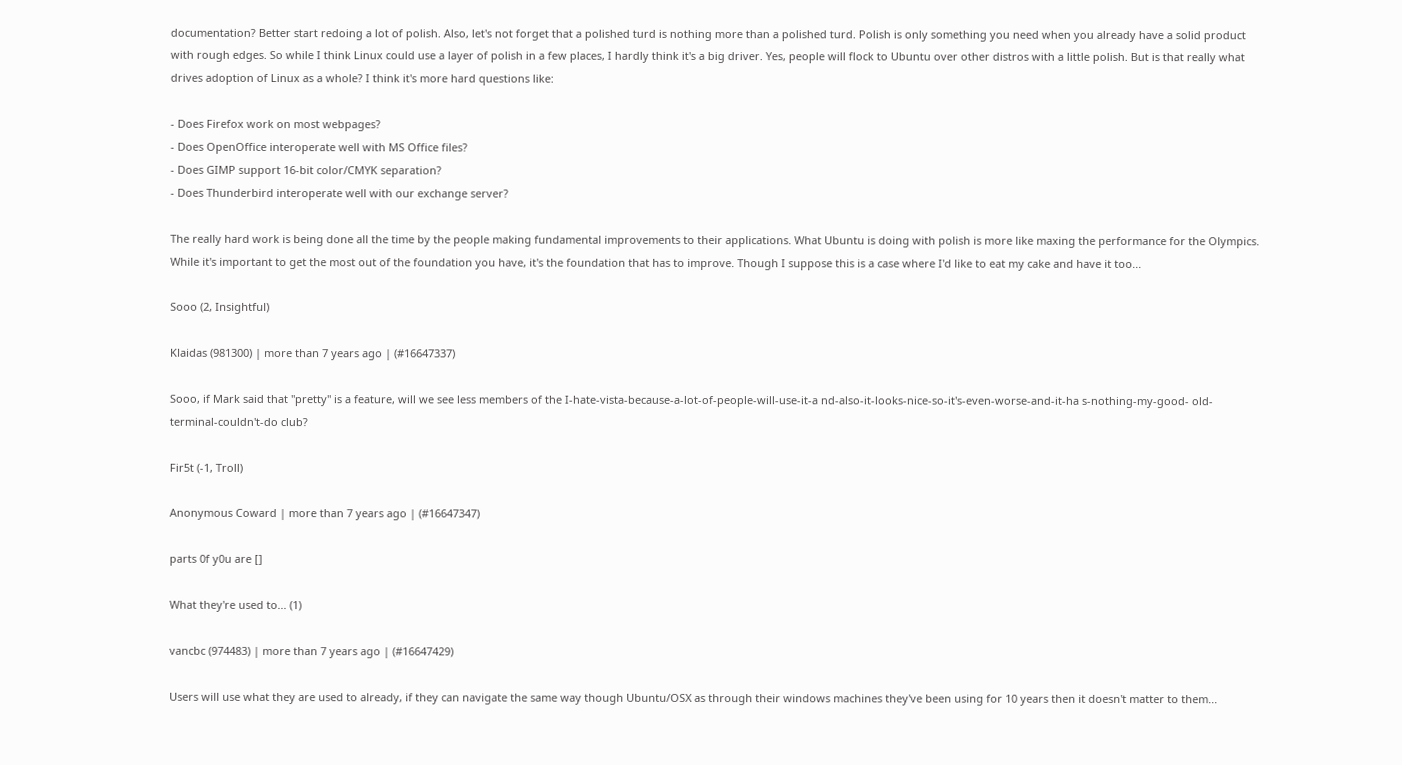documentation? Better start redoing a lot of polish. Also, let's not forget that a polished turd is nothing more than a polished turd. Polish is only something you need when you already have a solid product with rough edges. So while I think Linux could use a layer of polish in a few places, I hardly think it's a big driver. Yes, people will flock to Ubuntu over other distros with a little polish. But is that really what drives adoption of Linux as a whole? I think it's more hard questions like:

- Does Firefox work on most webpages?
- Does OpenOffice interoperate well with MS Office files?
- Does GIMP support 16-bit color/CMYK separation?
- Does Thunderbird interoperate well with our exchange server?

The really hard work is being done all the time by the people making fundamental improvements to their applications. What Ubuntu is doing with polish is more like maxing the performance for the Olympics. While it's important to get the most out of the foundation you have, it's the foundation that has to improve. Though I suppose this is a case where I'd like to eat my cake and have it too...

Sooo (2, Insightful)

Klaidas (981300) | more than 7 years ago | (#16647337)

Sooo, if Mark said that "pretty" is a feature, will we see less members of the I-hate-vista-because-a-lot-of-people-will-use-it-a nd-also-it-looks-nice-so-it's-even-worse-and-it-ha s-nothing-my-good- old-terminal-couldn't-do club?

Fir5t (-1, Troll)

Anonymous Coward | more than 7 years ago | (#16647347)

parts 0f y0u are []

What they're used to... (1)

vancbc (974483) | more than 7 years ago | (#16647429)

Users will use what they are used to already, if they can navigate the same way though Ubuntu/OSX as through their windows machines they've been using for 10 years then it doesn't matter to them...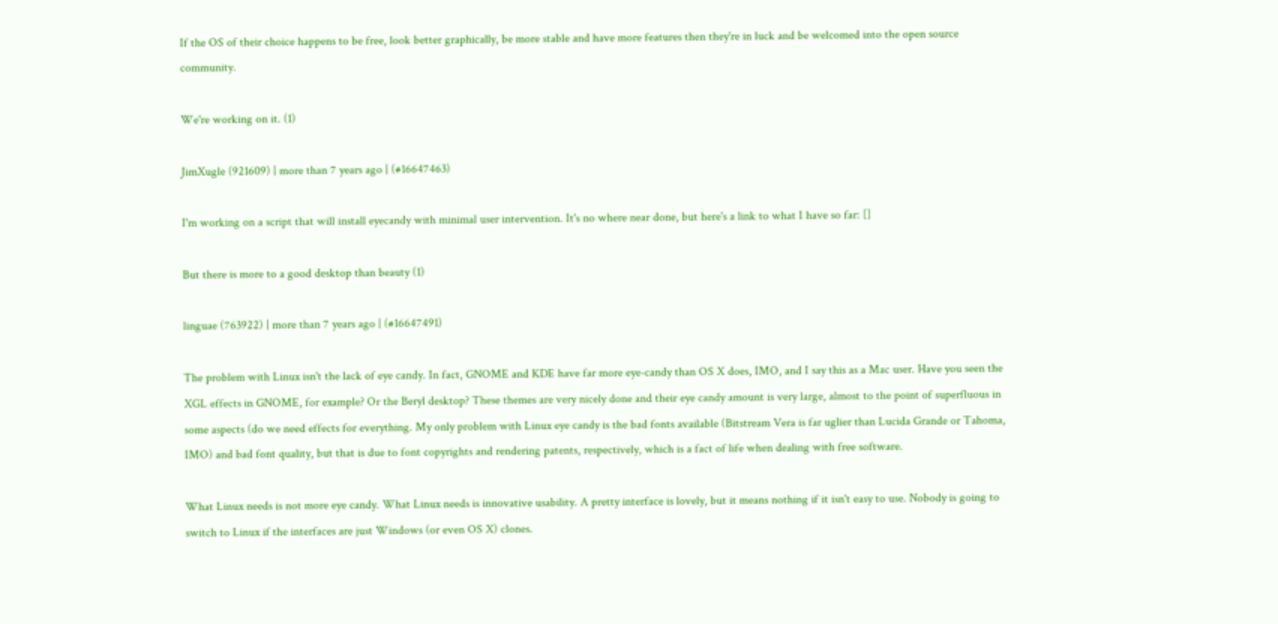If the OS of their choice happens to be free, look better graphically, be more stable and have more features then they're in luck and be welcomed into the open source community.

We're working on it. (1)

JimXugle (921609) | more than 7 years ago | (#16647463)

I'm working on a script that will install eyecandy with minimal user intervention. It's no where near done, but here's a link to what I have so far: []

But there is more to a good desktop than beauty (1)

linguae (763922) | more than 7 years ago | (#16647491)

The problem with Linux isn't the lack of eye candy. In fact, GNOME and KDE have far more eye-candy than OS X does, IMO, and I say this as a Mac user. Have you seen the XGL effects in GNOME, for example? Or the Beryl desktop? These themes are very nicely done and their eye candy amount is very large, almost to the point of superfluous in some aspects (do we need effects for everything. My only problem with Linux eye candy is the bad fonts available (Bitstream Vera is far uglier than Lucida Grande or Tahoma, IMO) and bad font quality, but that is due to font copyrights and rendering patents, respectively, which is a fact of life when dealing with free software.

What Linux needs is not more eye candy. What Linux needs is innovative usability. A pretty interface is lovely, but it means nothing if it isn't easy to use. Nobody is going to switch to Linux if the interfaces are just Windows (or even OS X) clones.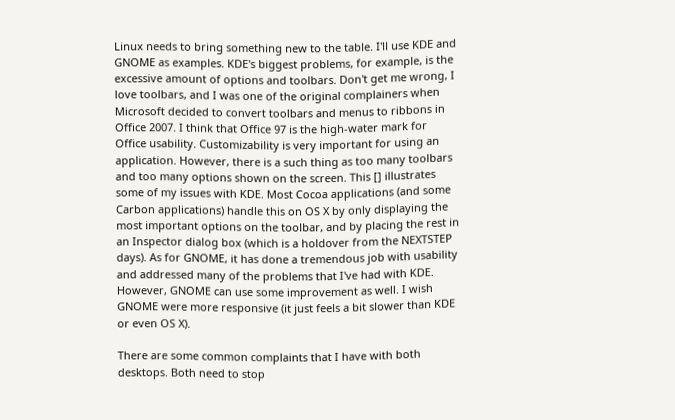Linux needs to bring something new to the table. I'll use KDE and GNOME as examples. KDE's biggest problems, for example, is the excessive amount of options and toolbars. Don't get me wrong, I love toolbars, and I was one of the original complainers when Microsoft decided to convert toolbars and menus to ribbons in Office 2007. I think that Office 97 is the high-water mark for Office usability. Customizability is very important for using an application. However, there is a such thing as too many toolbars and too many options shown on the screen. This [] illustrates some of my issues with KDE. Most Cocoa applications (and some Carbon applications) handle this on OS X by only displaying the most important options on the toolbar, and by placing the rest in an Inspector dialog box (which is a holdover from the NEXTSTEP days). As for GNOME, it has done a tremendous job with usability and addressed many of the problems that I've had with KDE. However, GNOME can use some improvement as well. I wish GNOME were more responsive (it just feels a bit slower than KDE or even OS X).

There are some common complaints that I have with both desktops. Both need to stop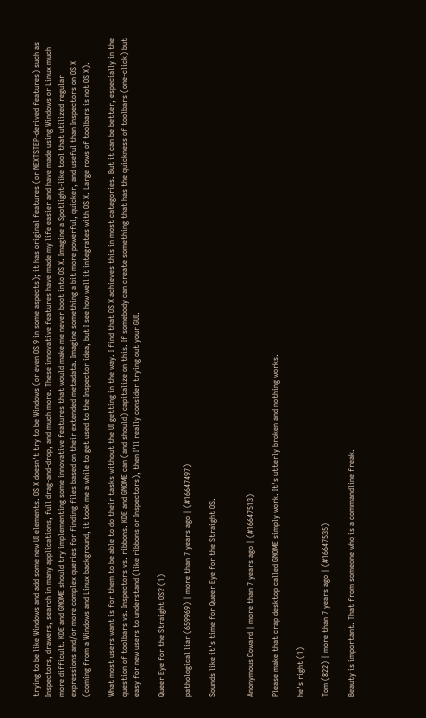trying to be like Windows and add some new UI elements. OS X doesn't try to be Windows (or even OS 9 in some aspects); it has original features (or NEXTSTEP-derived features) such as Inspectors, drawers, search in many applications, full drag-and-drop, and much more. These innovative features have made my life easier and have made using Windows or Linux much more difficult. KDE and GNOME should try implementing some innovative features that would make me never boot into OS X. Imagine a Spotlight-like tool that utilized regular expressions and/or more complex queries for finding files based on their extended metadata. Imagine something a bit more powerful, quicker, and useful than Inspectors on OS X (coming from a Windows and Linux background, it took me a while to get used to the Inspector idea, but I see how well it integrates with OS X. Large rows of toolbars is not OS X).

What most users want is for them to be able to do their tasks without the UI getting in the way. I find that OS X achieves this in most categories. But it can be better, especially in the question of toolbars vs. Inspectors vs. ribbons. KDE and GNOME can (and should) capitalize on this. If somebody can create something that has the quickness of toolbars (one-click) but easy for new users to understand (like ribbons or Inspectors), then I'll really consider trying out your GUI.

Queer Eye for the Straight OS? (1)

pathological liar (659969) | more than 7 years ago | (#16647497)

Sounds like it's time for Queer Eye for the Straight OS.


Anonymous Coward | more than 7 years ago | (#16647513)

Please make that crap desktop called GNOME simply work. It's utterly broken and nothing works.

he's right (1)

Tom (822) | more than 7 years ago | (#16647535)

Beauty is important. That from someone who is a commandline freak.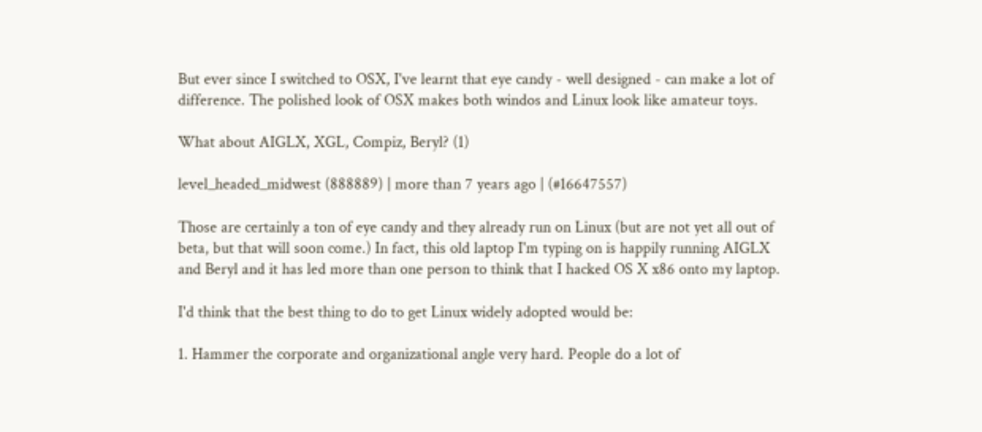But ever since I switched to OSX, I've learnt that eye candy - well designed - can make a lot of difference. The polished look of OSX makes both windos and Linux look like amateur toys.

What about AIGLX, XGL, Compiz, Beryl? (1)

level_headed_midwest (888889) | more than 7 years ago | (#16647557)

Those are certainly a ton of eye candy and they already run on Linux (but are not yet all out of beta, but that will soon come.) In fact, this old laptop I'm typing on is happily running AIGLX and Beryl and it has led more than one person to think that I hacked OS X x86 onto my laptop.

I'd think that the best thing to do to get Linux widely adopted would be:

1. Hammer the corporate and organizational angle very hard. People do a lot of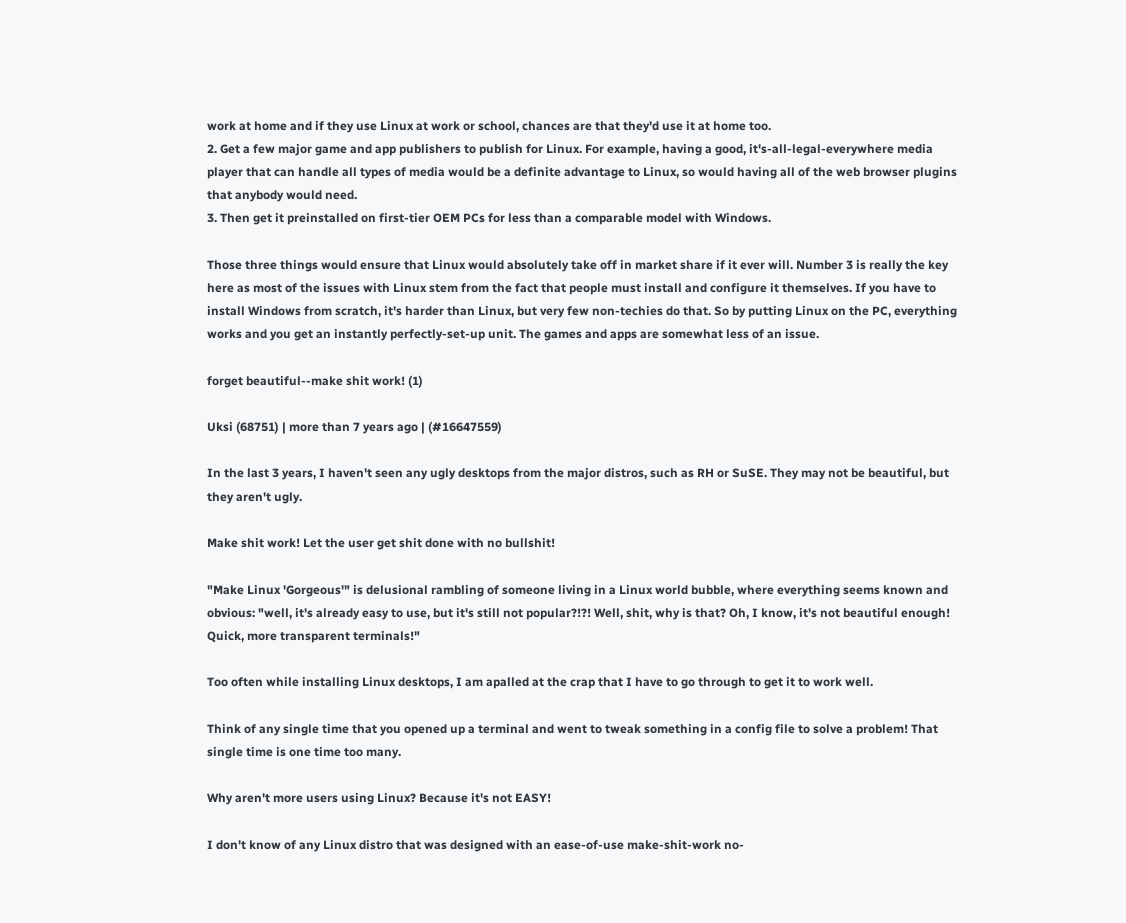work at home and if they use Linux at work or school, chances are that they'd use it at home too.
2. Get a few major game and app publishers to publish for Linux. For example, having a good, it's-all-legal-everywhere media player that can handle all types of media would be a definite advantage to Linux, so would having all of the web browser plugins that anybody would need.
3. Then get it preinstalled on first-tier OEM PCs for less than a comparable model with Windows.

Those three things would ensure that Linux would absolutely take off in market share if it ever will. Number 3 is really the key here as most of the issues with Linux stem from the fact that people must install and configure it themselves. If you have to install Windows from scratch, it's harder than Linux, but very few non-techies do that. So by putting Linux on the PC, everything works and you get an instantly perfectly-set-up unit. The games and apps are somewhat less of an issue.

forget beautiful--make shit work! (1)

Uksi (68751) | more than 7 years ago | (#16647559)

In the last 3 years, I haven't seen any ugly desktops from the major distros, such as RH or SuSE. They may not be beautiful, but they aren't ugly.

Make shit work! Let the user get shit done with no bullshit!

"Make Linux 'Gorgeous'" is delusional rambling of someone living in a Linux world bubble, where everything seems known and obvious: "well, it's already easy to use, but it's still not popular?!?! Well, shit, why is that? Oh, I know, it's not beautiful enough! Quick, more transparent terminals!"

Too often while installing Linux desktops, I am apalled at the crap that I have to go through to get it to work well.

Think of any single time that you opened up a terminal and went to tweak something in a config file to solve a problem! That single time is one time too many.

Why aren't more users using Linux? Because it's not EASY!

I don't know of any Linux distro that was designed with an ease-of-use make-shit-work no-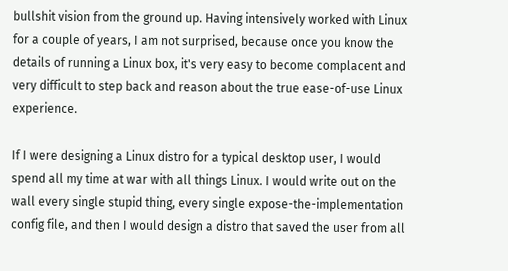bullshit vision from the ground up. Having intensively worked with Linux for a couple of years, I am not surprised, because once you know the details of running a Linux box, it's very easy to become complacent and very difficult to step back and reason about the true ease-of-use Linux experience.

If I were designing a Linux distro for a typical desktop user, I would spend all my time at war with all things Linux. I would write out on the wall every single stupid thing, every single expose-the-implementation config file, and then I would design a distro that saved the user from all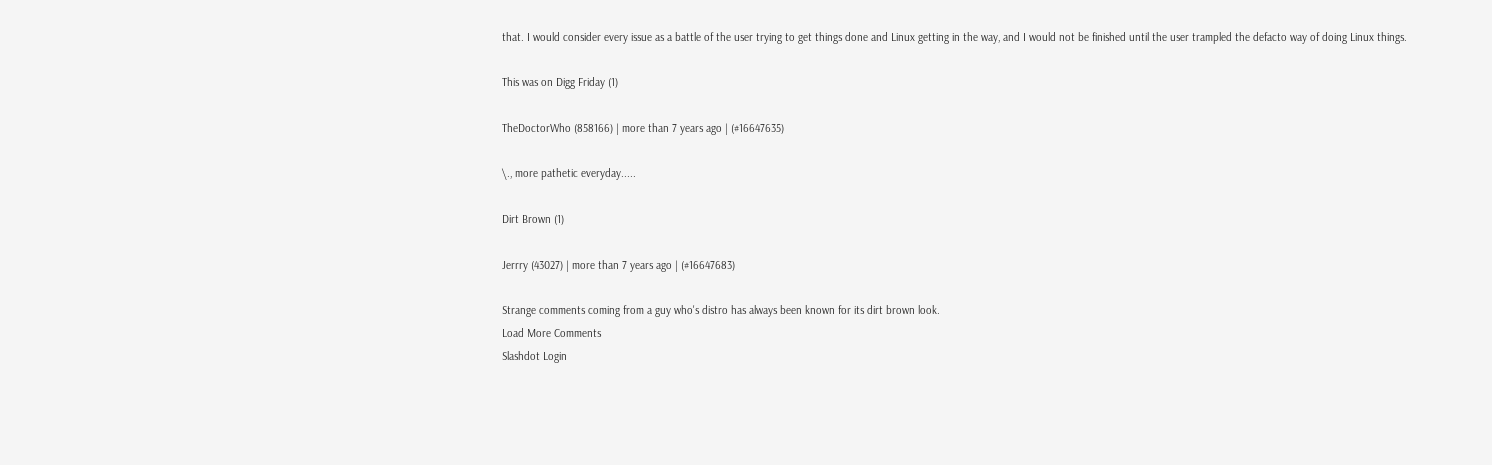that. I would consider every issue as a battle of the user trying to get things done and Linux getting in the way, and I would not be finished until the user trampled the defacto way of doing Linux things.

This was on Digg Friday (1)

TheDoctorWho (858166) | more than 7 years ago | (#16647635)

\., more pathetic everyday.....

Dirt Brown (1)

Jerrry (43027) | more than 7 years ago | (#16647683)

Strange comments coming from a guy who's distro has always been known for its dirt brown look.
Load More Comments
Slashdot Login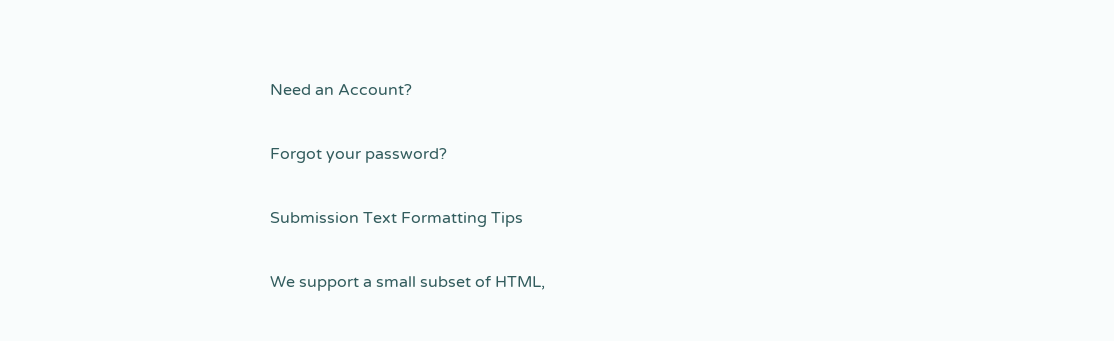Need an Account?

Forgot your password?

Submission Text Formatting Tips

We support a small subset of HTML,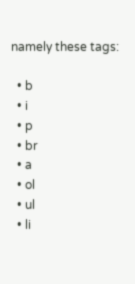namely these tags:

  • b
  • i
  • p
  • br
  • a
  • ol
  • ul
  • li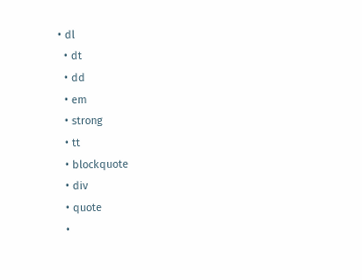• dl
  • dt
  • dd
  • em
  • strong
  • tt
  • blockquote
  • div
  • quote
  •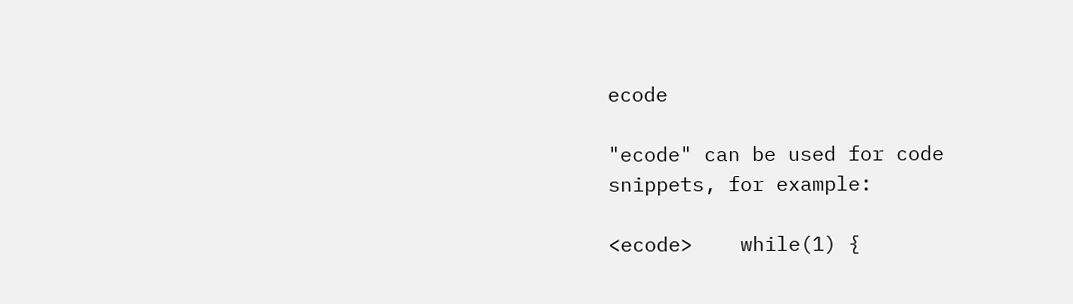ecode

"ecode" can be used for code snippets, for example:

<ecode>    while(1) {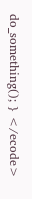do_something(); } </ecode>